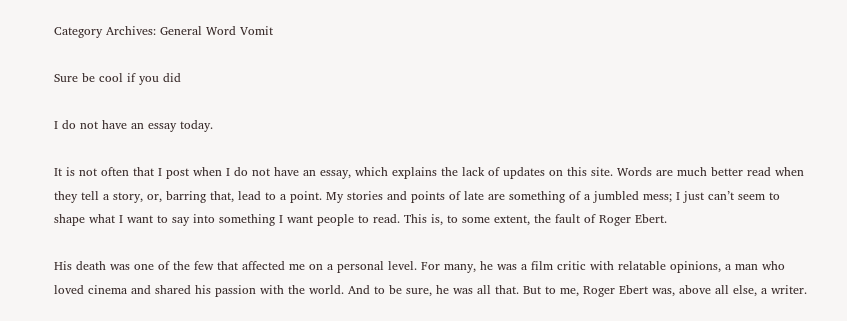Category Archives: General Word Vomit

Sure be cool if you did

I do not have an essay today.

It is not often that I post when I do not have an essay, which explains the lack of updates on this site. Words are much better read when they tell a story, or, barring that, lead to a point. My stories and points of late are something of a jumbled mess; I just can’t seem to shape what I want to say into something I want people to read. This is, to some extent, the fault of Roger Ebert.

His death was one of the few that affected me on a personal level. For many, he was a film critic with relatable opinions, a man who loved cinema and shared his passion with the world. And to be sure, he was all that. But to me, Roger Ebert was, above all else, a writer.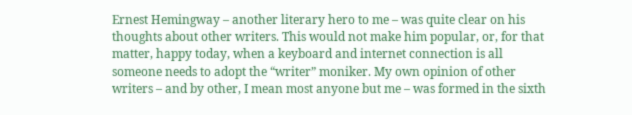Ernest Hemingway – another literary hero to me – was quite clear on his thoughts about other writers. This would not make him popular, or, for that matter, happy today, when a keyboard and internet connection is all someone needs to adopt the “writer” moniker. My own opinion of other writers – and by other, I mean most anyone but me – was formed in the sixth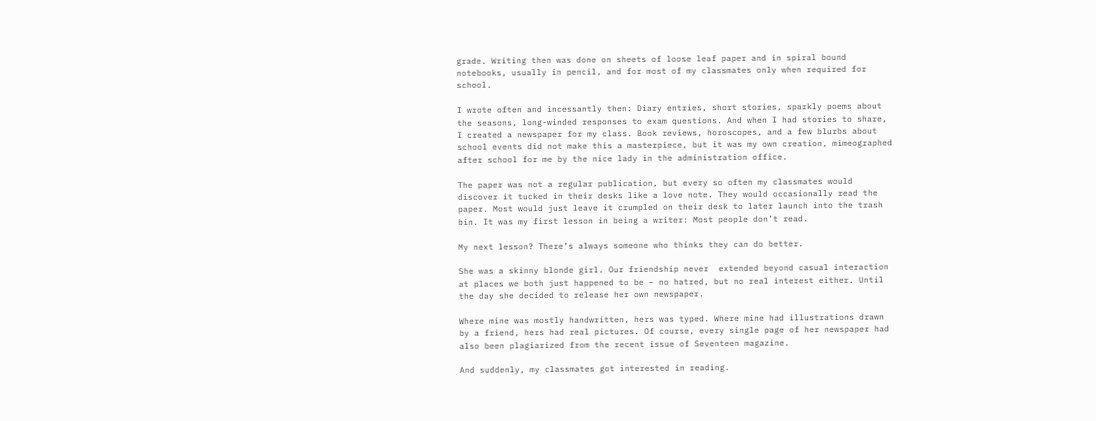grade. Writing then was done on sheets of loose leaf paper and in spiral bound notebooks, usually in pencil, and for most of my classmates only when required for school.

I wrote often and incessantly then: Diary entries, short stories, sparkly poems about the seasons, long-winded responses to exam questions. And when I had stories to share, I created a newspaper for my class. Book reviews, horoscopes, and a few blurbs about school events did not make this a masterpiece, but it was my own creation, mimeographed after school for me by the nice lady in the administration office.

The paper was not a regular publication, but every so often my classmates would discover it tucked in their desks like a love note. They would occasionally read the paper. Most would just leave it crumpled on their desk to later launch into the trash bin. It was my first lesson in being a writer: Most people don’t read.

My next lesson? There’s always someone who thinks they can do better.

She was a skinny blonde girl. Our friendship never  extended beyond casual interaction at places we both just happened to be – no hatred, but no real interest either. Until the day she decided to release her own newspaper.

Where mine was mostly handwritten, hers was typed. Where mine had illustrations drawn by a friend, hers had real pictures. Of course, every single page of her newspaper had also been plagiarized from the recent issue of Seventeen magazine.

And suddenly, my classmates got interested in reading.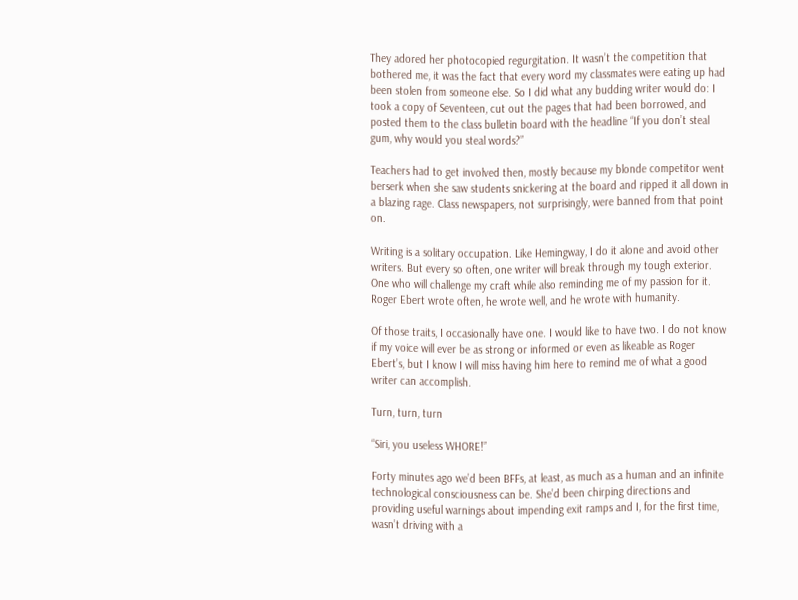They adored her photocopied regurgitation. It wasn’t the competition that bothered me, it was the fact that every word my classmates were eating up had been stolen from someone else. So I did what any budding writer would do: I took a copy of Seventeen, cut out the pages that had been borrowed, and posted them to the class bulletin board with the headline “If you don’t steal gum, why would you steal words?”

Teachers had to get involved then, mostly because my blonde competitor went berserk when she saw students snickering at the board and ripped it all down in a blazing rage. Class newspapers, not surprisingly, were banned from that point on.

Writing is a solitary occupation. Like Hemingway, I do it alone and avoid other writers. But every so often, one writer will break through my tough exterior. One who will challenge my craft while also reminding me of my passion for it. Roger Ebert wrote often, he wrote well, and he wrote with humanity.

Of those traits, I occasionally have one. I would like to have two. I do not know if my voice will ever be as strong or informed or even as likeable as Roger Ebert’s, but I know I will miss having him here to remind me of what a good writer can accomplish.

Turn, turn, turn

“Siri, you useless WHORE!”

Forty minutes ago we’d been BFFs, at least, as much as a human and an infinite technological consciousness can be. She’d been chirping directions and providing useful warnings about impending exit ramps and I, for the first time, wasn’t driving with a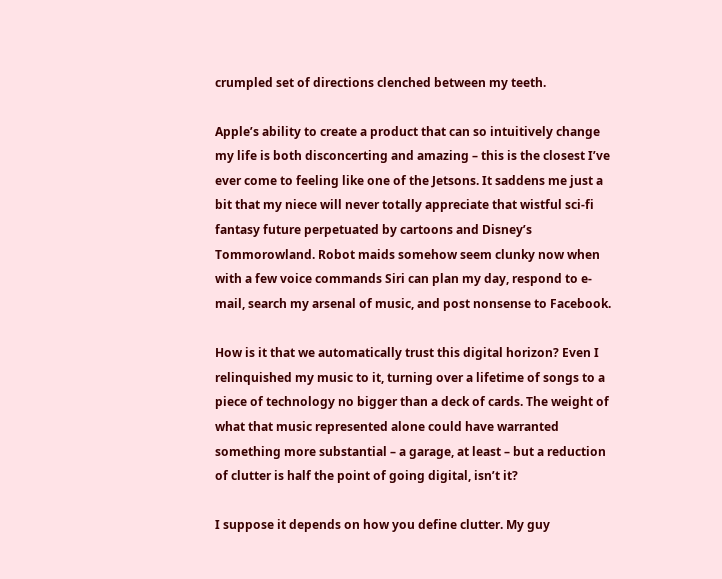crumpled set of directions clenched between my teeth.

Apple’s ability to create a product that can so intuitively change my life is both disconcerting and amazing – this is the closest I’ve ever come to feeling like one of the Jetsons. It saddens me just a bit that my niece will never totally appreciate that wistful sci-fi fantasy future perpetuated by cartoons and Disney’s Tommorowland. Robot maids somehow seem clunky now when with a few voice commands Siri can plan my day, respond to e-mail, search my arsenal of music, and post nonsense to Facebook.

How is it that we automatically trust this digital horizon? Even I relinquished my music to it, turning over a lifetime of songs to a piece of technology no bigger than a deck of cards. The weight of what that music represented alone could have warranted something more substantial – a garage, at least – but a reduction of clutter is half the point of going digital, isn’t it?

I suppose it depends on how you define clutter. My guy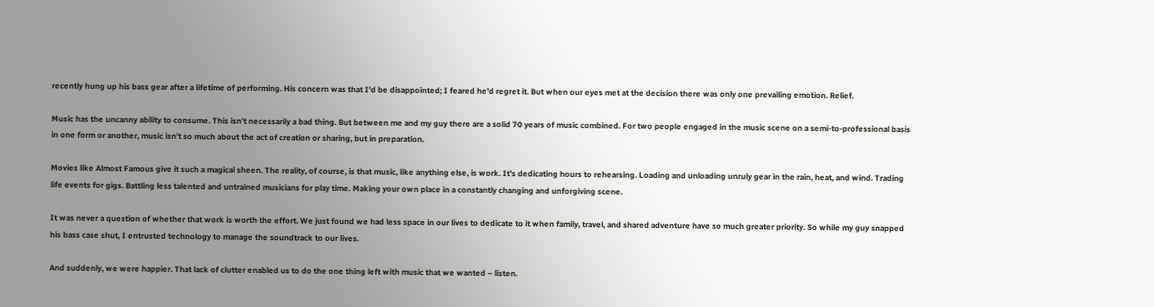recently hung up his bass gear after a lifetime of performing. His concern was that I’d be disappointed; I feared he’d regret it. But when our eyes met at the decision there was only one prevailing emotion. Relief.

Music has the uncanny ability to consume. This isn’t necessarily a bad thing. But between me and my guy there are a solid 70 years of music combined. For two people engaged in the music scene on a semi-to-professional basis in one form or another, music isn’t so much about the act of creation or sharing, but in preparation.

Movies like Almost Famous give it such a magical sheen. The reality, of course, is that music, like anything else, is work. It’s dedicating hours to rehearsing. Loading and unloading unruly gear in the rain, heat, and wind. Trading life events for gigs. Battling less talented and untrained musicians for play time. Making your own place in a constantly changing and unforgiving scene.

It was never a question of whether that work is worth the effort. We just found we had less space in our lives to dedicate to it when family, travel, and shared adventure have so much greater priority. So while my guy snapped his bass case shut, I entrusted technology to manage the soundtrack to our lives.

And suddenly, we were happier. That lack of clutter enabled us to do the one thing left with music that we wanted – listen.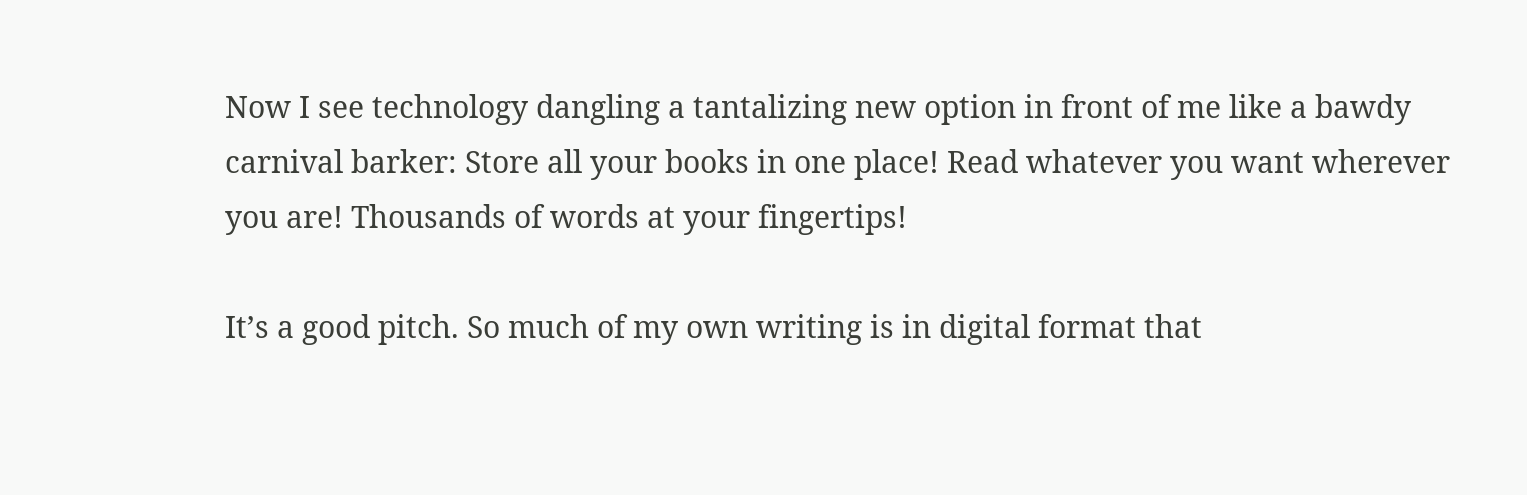Now I see technology dangling a tantalizing new option in front of me like a bawdy carnival barker: Store all your books in one place! Read whatever you want wherever you are! Thousands of words at your fingertips!

It’s a good pitch. So much of my own writing is in digital format that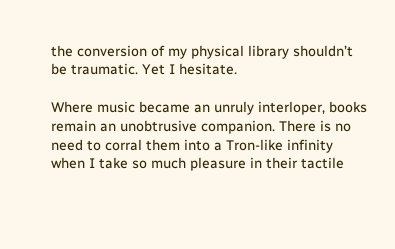the conversion of my physical library shouldn’t be traumatic. Yet I hesitate.

Where music became an unruly interloper, books remain an unobtrusive companion. There is no need to corral them into a Tron-like infinity when I take so much pleasure in their tactile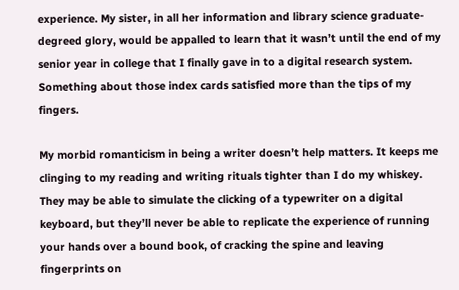experience. My sister, in all her information and library science graduate-degreed glory, would be appalled to learn that it wasn’t until the end of my senior year in college that I finally gave in to a digital research system. Something about those index cards satisfied more than the tips of my fingers.

My morbid romanticism in being a writer doesn’t help matters. It keeps me clinging to my reading and writing rituals tighter than I do my whiskey. They may be able to simulate the clicking of a typewriter on a digital keyboard, but they’ll never be able to replicate the experience of running your hands over a bound book, of cracking the spine and leaving fingerprints on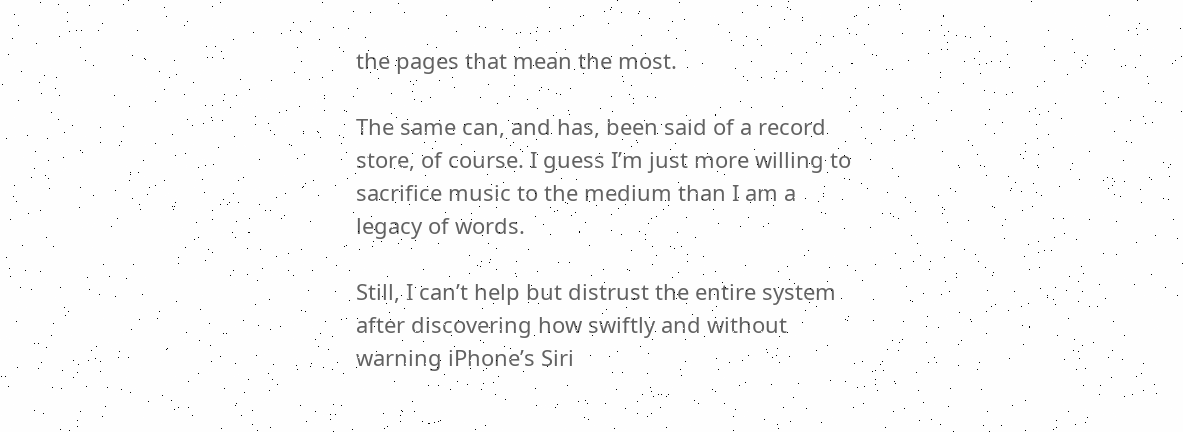the pages that mean the most.

The same can, and has, been said of a record store, of course. I guess I’m just more willing to sacrifice music to the medium than I am a legacy of words.

Still, I can’t help but distrust the entire system after discovering how swiftly and without warning iPhone’s Siri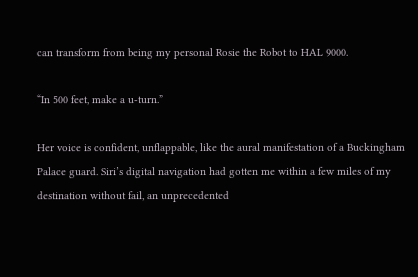can transform from being my personal Rosie the Robot to HAL 9000.

“In 500 feet, make a u-turn.”

Her voice is confident, unflappable, like the aural manifestation of a Buckingham Palace guard. Siri’s digital navigation had gotten me within a few miles of my destination without fail, an unprecedented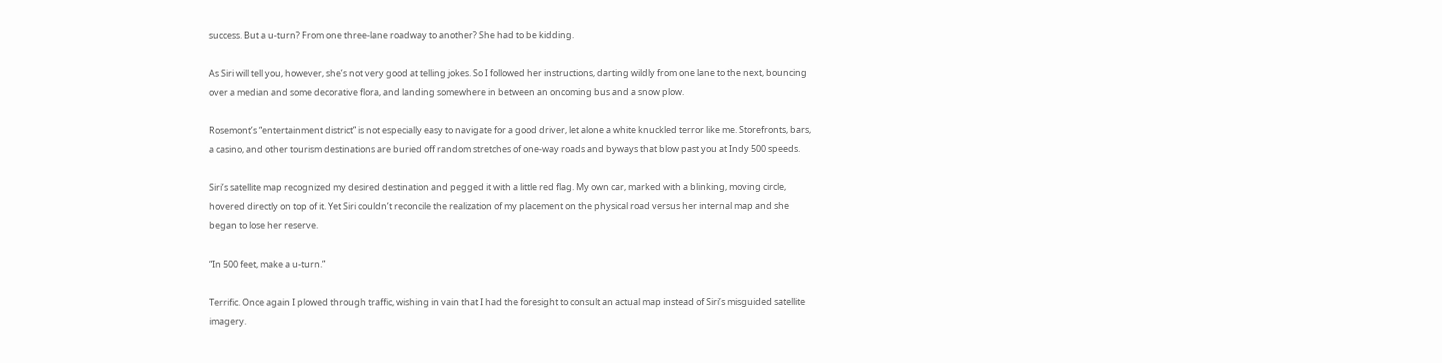success. But a u-turn? From one three-lane roadway to another? She had to be kidding.

As Siri will tell you, however, she’s not very good at telling jokes. So I followed her instructions, darting wildly from one lane to the next, bouncing over a median and some decorative flora, and landing somewhere in between an oncoming bus and a snow plow.

Rosemont’s “entertainment district” is not especially easy to navigate for a good driver, let alone a white knuckled terror like me. Storefronts, bars, a casino, and other tourism destinations are buried off random stretches of one-way roads and byways that blow past you at Indy 500 speeds.

Siri’s satellite map recognized my desired destination and pegged it with a little red flag. My own car, marked with a blinking, moving circle, hovered directly on top of it. Yet Siri couldn’t reconcile the realization of my placement on the physical road versus her internal map and she began to lose her reserve.

“In 500 feet, make a u-turn.”

Terrific. Once again I plowed through traffic, wishing in vain that I had the foresight to consult an actual map instead of Siri’s misguided satellite imagery.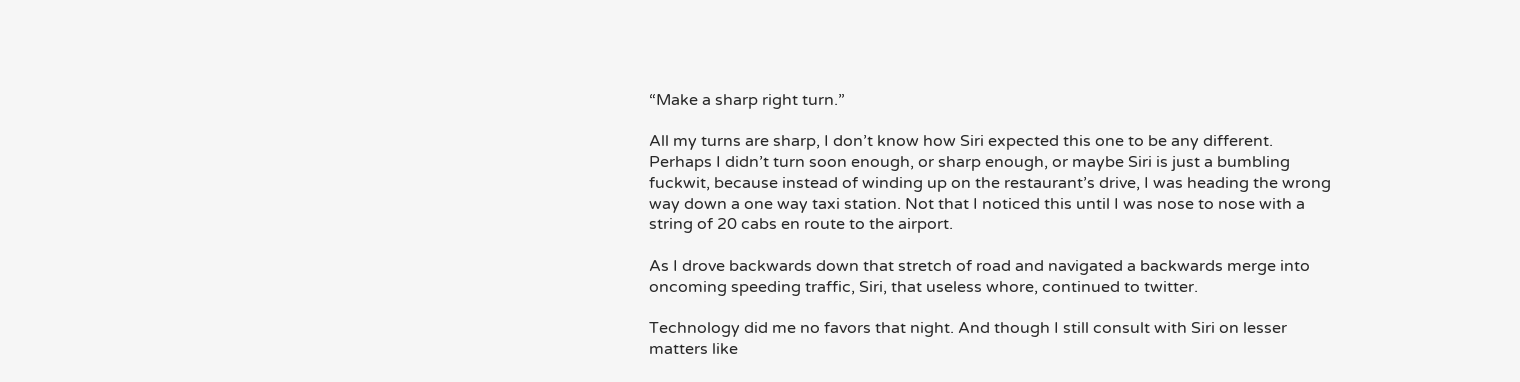“Make a sharp right turn.”

All my turns are sharp, I don’t know how Siri expected this one to be any different. Perhaps I didn’t turn soon enough, or sharp enough, or maybe Siri is just a bumbling fuckwit, because instead of winding up on the restaurant’s drive, I was heading the wrong way down a one way taxi station. Not that I noticed this until I was nose to nose with a string of 20 cabs en route to the airport.

As I drove backwards down that stretch of road and navigated a backwards merge into oncoming speeding traffic, Siri, that useless whore, continued to twitter.

Technology did me no favors that night. And though I still consult with Siri on lesser matters like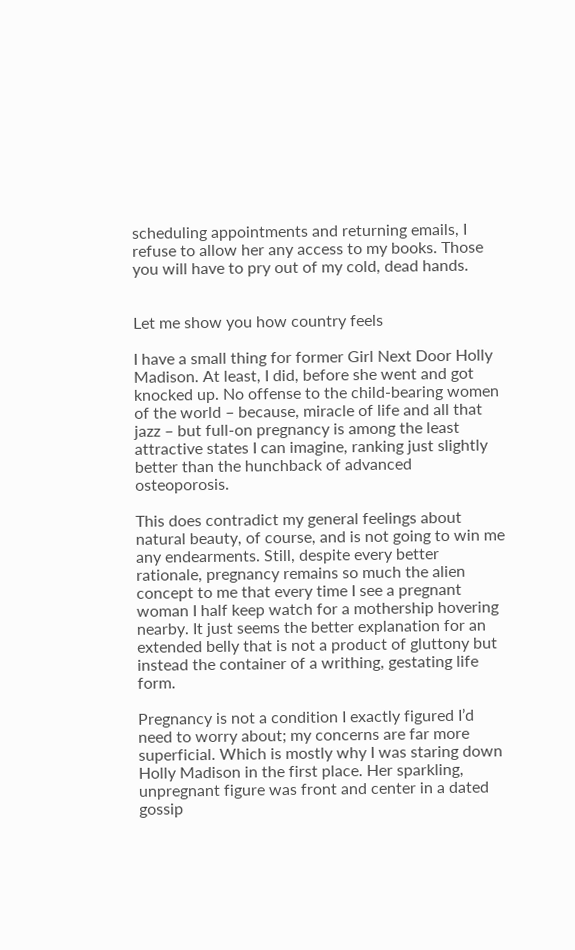scheduling appointments and returning emails, I refuse to allow her any access to my books. Those you will have to pry out of my cold, dead hands.


Let me show you how country feels

I have a small thing for former Girl Next Door Holly Madison. At least, I did, before she went and got knocked up. No offense to the child-bearing women of the world – because, miracle of life and all that jazz – but full-on pregnancy is among the least attractive states I can imagine, ranking just slightly better than the hunchback of advanced osteoporosis.

This does contradict my general feelings about natural beauty, of course, and is not going to win me any endearments. Still, despite every better rationale, pregnancy remains so much the alien concept to me that every time I see a pregnant woman I half keep watch for a mothership hovering nearby. It just seems the better explanation for an extended belly that is not a product of gluttony but instead the container of a writhing, gestating life form.

Pregnancy is not a condition I exactly figured I’d need to worry about; my concerns are far more superficial. Which is mostly why I was staring down Holly Madison in the first place. Her sparkling, unpregnant figure was front and center in a dated gossip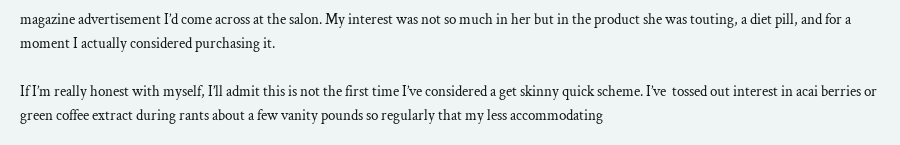magazine advertisement I’d come across at the salon. My interest was not so much in her but in the product she was touting, a diet pill, and for a moment I actually considered purchasing it.

If I’m really honest with myself, I’ll admit this is not the first time I’ve considered a get skinny quick scheme. I’ve  tossed out interest in acai berries or green coffee extract during rants about a few vanity pounds so regularly that my less accommodating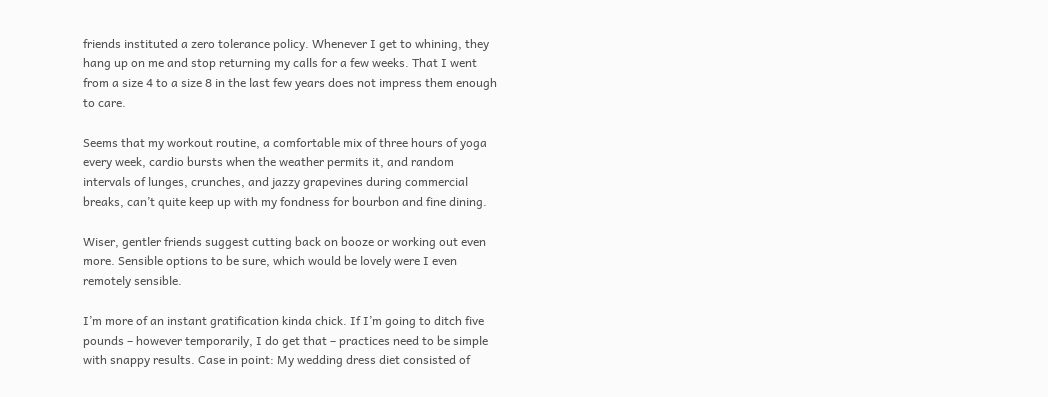friends instituted a zero tolerance policy. Whenever I get to whining, they hang up on me and stop returning my calls for a few weeks. That I went from a size 4 to a size 8 in the last few years does not impress them enough to care.

Seems that my workout routine, a comfortable mix of three hours of yoga every week, cardio bursts when the weather permits it, and random intervals of lunges, crunches, and jazzy grapevines during commercial breaks, can’t quite keep up with my fondness for bourbon and fine dining.

Wiser, gentler friends suggest cutting back on booze or working out even more. Sensible options to be sure, which would be lovely were I even remotely sensible.

I’m more of an instant gratification kinda chick. If I’m going to ditch five pounds – however temporarily, I do get that – practices need to be simple with snappy results. Case in point: My wedding dress diet consisted of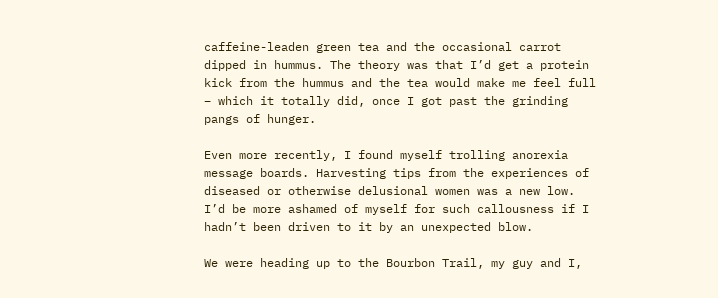caffeine-leaden green tea and the occasional carrot dipped in hummus. The theory was that I’d get a protein kick from the hummus and the tea would make me feel full – which it totally did, once I got past the grinding pangs of hunger.

Even more recently, I found myself trolling anorexia message boards. Harvesting tips from the experiences of diseased or otherwise delusional women was a new low. I’d be more ashamed of myself for such callousness if I hadn’t been driven to it by an unexpected blow.

We were heading up to the Bourbon Trail, my guy and I,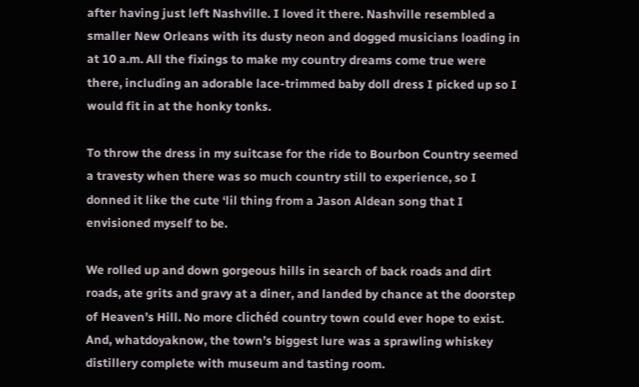after having just left Nashville. I loved it there. Nashville resembled a smaller New Orleans with its dusty neon and dogged musicians loading in at 10 a.m. All the fixings to make my country dreams come true were there, including an adorable lace-trimmed baby doll dress I picked up so I would fit in at the honky tonks.

To throw the dress in my suitcase for the ride to Bourbon Country seemed a travesty when there was so much country still to experience, so I donned it like the cute ‘lil thing from a Jason Aldean song that I envisioned myself to be.

We rolled up and down gorgeous hills in search of back roads and dirt roads, ate grits and gravy at a diner, and landed by chance at the doorstep of Heaven’s Hill. No more clichéd country town could ever hope to exist. And, whatdoyaknow, the town’s biggest lure was a sprawling whiskey distillery complete with museum and tasting room.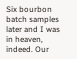Six bourbon batch samples later and I was in heaven, indeed. Our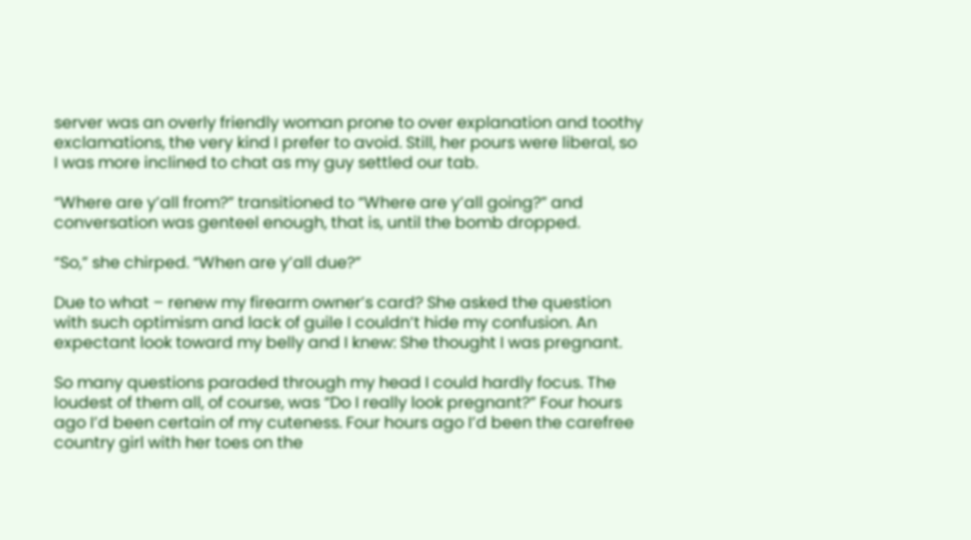server was an overly friendly woman prone to over explanation and toothy exclamations, the very kind I prefer to avoid. Still, her pours were liberal, so I was more inclined to chat as my guy settled our tab.

“Where are y’all from?” transitioned to “Where are y’all going?” and conversation was genteel enough, that is, until the bomb dropped.

“So,” she chirped. “When are y’all due?”

Due to what – renew my firearm owner’s card? She asked the question with such optimism and lack of guile I couldn’t hide my confusion. An expectant look toward my belly and I knew: She thought I was pregnant.

So many questions paraded through my head I could hardly focus. The loudest of them all, of course, was “Do I really look pregnant?” Four hours ago I’d been certain of my cuteness. Four hours ago I’d been the carefree country girl with her toes on the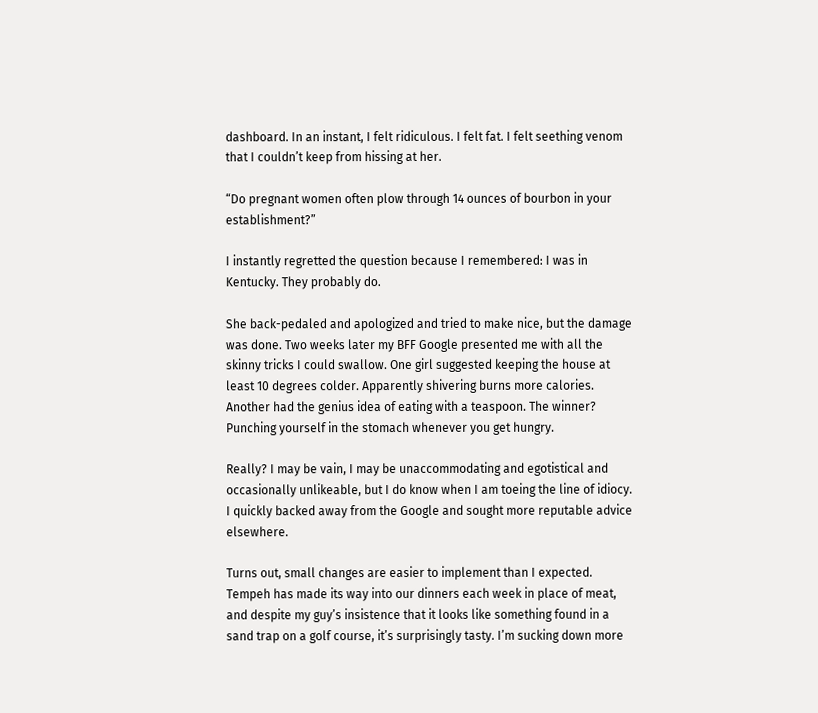dashboard. In an instant, I felt ridiculous. I felt fat. I felt seething venom that I couldn’t keep from hissing at her.

“Do pregnant women often plow through 14 ounces of bourbon in your establishment?”

I instantly regretted the question because I remembered: I was in Kentucky. They probably do.

She back-pedaled and apologized and tried to make nice, but the damage was done. Two weeks later my BFF Google presented me with all the skinny tricks I could swallow. One girl suggested keeping the house at least 10 degrees colder. Apparently shivering burns more calories. Another had the genius idea of eating with a teaspoon. The winner? Punching yourself in the stomach whenever you get hungry.

Really? I may be vain, I may be unaccommodating and egotistical and occasionally unlikeable, but I do know when I am toeing the line of idiocy. I quickly backed away from the Google and sought more reputable advice elsewhere.

Turns out, small changes are easier to implement than I expected. Tempeh has made its way into our dinners each week in place of meat, and despite my guy’s insistence that it looks like something found in a sand trap on a golf course, it’s surprisingly tasty. I’m sucking down more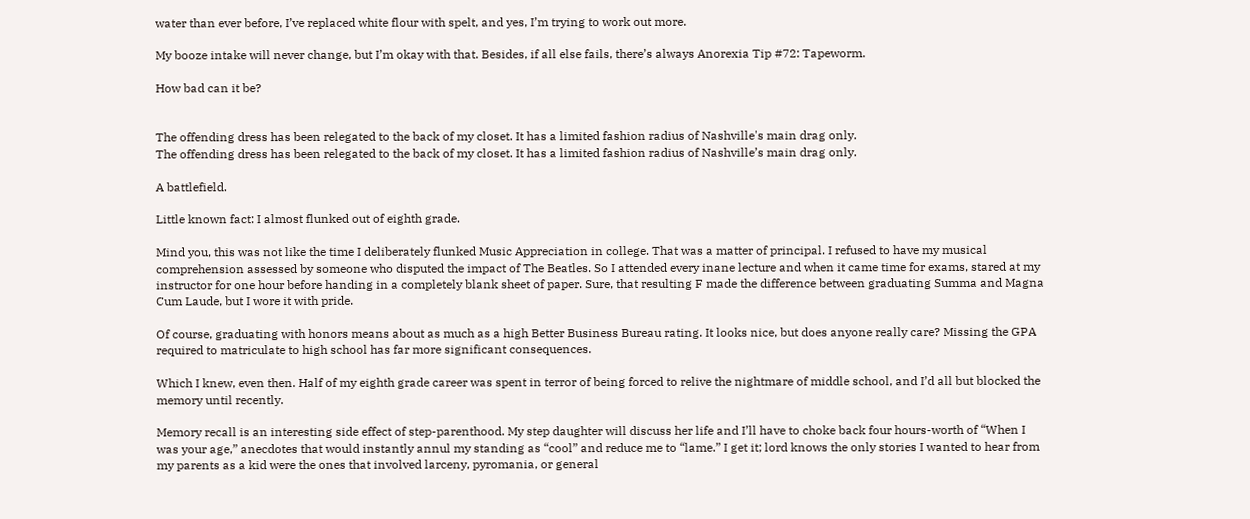water than ever before, I’ve replaced white flour with spelt, and yes, I’m trying to work out more.

My booze intake will never change, but I’m okay with that. Besides, if all else fails, there’s always Anorexia Tip #72: Tapeworm.

How bad can it be?


The offending dress has been relegated to the back of my closet. It has a limited fashion radius of Nashville's main drag only.
The offending dress has been relegated to the back of my closet. It has a limited fashion radius of Nashville’s main drag only.

A battlefield.

Little known fact: I almost flunked out of eighth grade.

Mind you, this was not like the time I deliberately flunked Music Appreciation in college. That was a matter of principal. I refused to have my musical comprehension assessed by someone who disputed the impact of The Beatles. So I attended every inane lecture and when it came time for exams, stared at my instructor for one hour before handing in a completely blank sheet of paper. Sure, that resulting F made the difference between graduating Summa and Magna Cum Laude, but I wore it with pride.

Of course, graduating with honors means about as much as a high Better Business Bureau rating. It looks nice, but does anyone really care? Missing the GPA required to matriculate to high school has far more significant consequences.

Which I knew, even then. Half of my eighth grade career was spent in terror of being forced to relive the nightmare of middle school, and I’d all but blocked the memory until recently.

Memory recall is an interesting side effect of step-parenthood. My step daughter will discuss her life and I’ll have to choke back four hours-worth of “When I was your age,” anecdotes that would instantly annul my standing as “cool” and reduce me to “lame.” I get it; lord knows the only stories I wanted to hear from my parents as a kid were the ones that involved larceny, pyromania, or general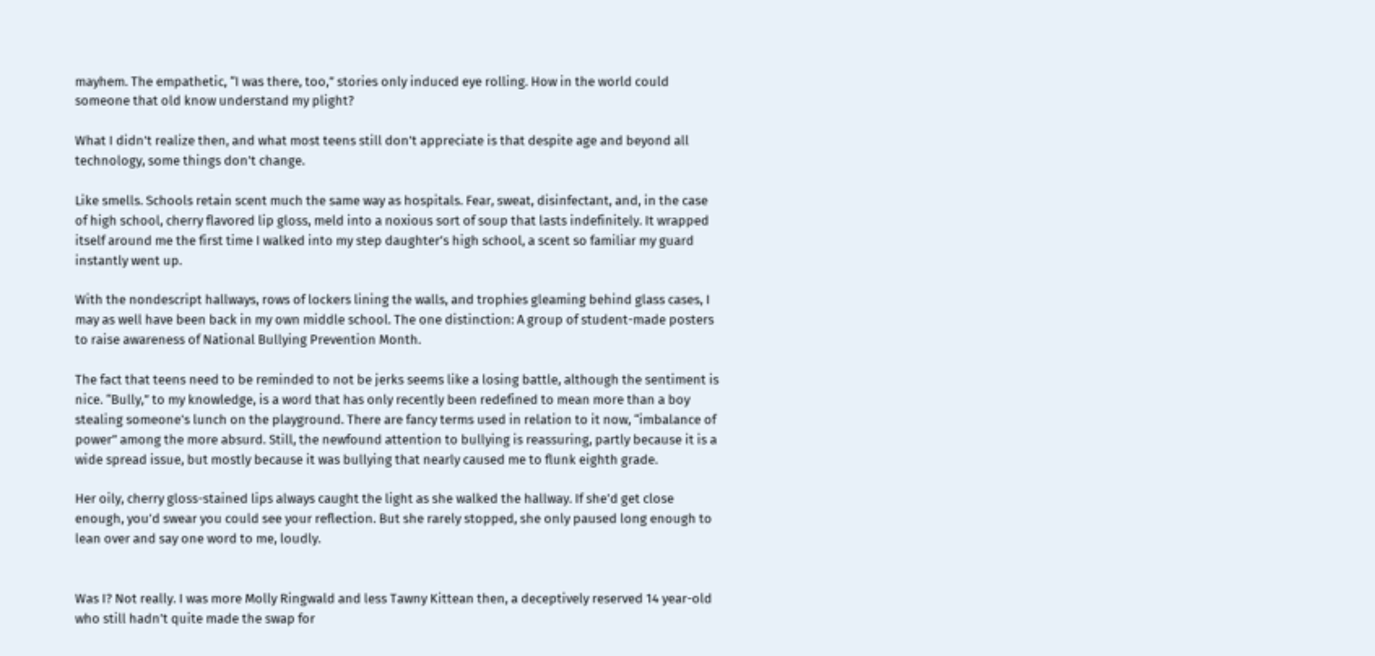mayhem. The empathetic, “I was there, too,” stories only induced eye rolling. How in the world could someone that old know understand my plight?

What I didn’t realize then, and what most teens still don’t appreciate is that despite age and beyond all technology, some things don’t change.

Like smells. Schools retain scent much the same way as hospitals. Fear, sweat, disinfectant, and, in the case of high school, cherry flavored lip gloss, meld into a noxious sort of soup that lasts indefinitely. It wrapped itself around me the first time I walked into my step daughter’s high school, a scent so familiar my guard instantly went up.

With the nondescript hallways, rows of lockers lining the walls, and trophies gleaming behind glass cases, I may as well have been back in my own middle school. The one distinction: A group of student-made posters to raise awareness of National Bullying Prevention Month.

The fact that teens need to be reminded to not be jerks seems like a losing battle, although the sentiment is nice. “Bully,” to my knowledge, is a word that has only recently been redefined to mean more than a boy stealing someone’s lunch on the playground. There are fancy terms used in relation to it now, “imbalance of power” among the more absurd. Still, the newfound attention to bullying is reassuring, partly because it is a wide spread issue, but mostly because it was bullying that nearly caused me to flunk eighth grade.

Her oily, cherry gloss-stained lips always caught the light as she walked the hallway. If she’d get close enough, you’d swear you could see your reflection. But she rarely stopped, she only paused long enough to lean over and say one word to me, loudly.


Was I? Not really. I was more Molly Ringwald and less Tawny Kittean then, a deceptively reserved 14 year-old who still hadn’t quite made the swap for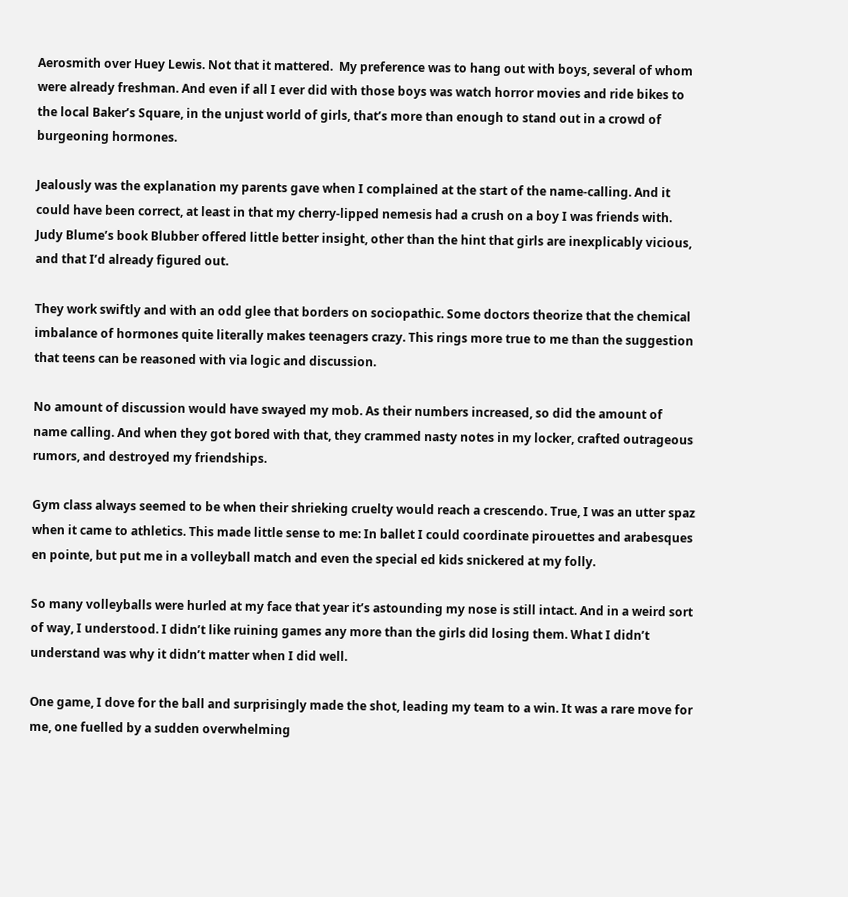Aerosmith over Huey Lewis. Not that it mattered.  My preference was to hang out with boys, several of whom were already freshman. And even if all I ever did with those boys was watch horror movies and ride bikes to the local Baker’s Square, in the unjust world of girls, that’s more than enough to stand out in a crowd of burgeoning hormones.

Jealously was the explanation my parents gave when I complained at the start of the name-calling. And it could have been correct, at least in that my cherry-lipped nemesis had a crush on a boy I was friends with. Judy Blume’s book Blubber offered little better insight, other than the hint that girls are inexplicably vicious, and that I’d already figured out.

They work swiftly and with an odd glee that borders on sociopathic. Some doctors theorize that the chemical imbalance of hormones quite literally makes teenagers crazy. This rings more true to me than the suggestion that teens can be reasoned with via logic and discussion.

No amount of discussion would have swayed my mob. As their numbers increased, so did the amount of name calling. And when they got bored with that, they crammed nasty notes in my locker, crafted outrageous rumors, and destroyed my friendships.

Gym class always seemed to be when their shrieking cruelty would reach a crescendo. True, I was an utter spaz when it came to athletics. This made little sense to me: In ballet I could coordinate pirouettes and arabesques en pointe, but put me in a volleyball match and even the special ed kids snickered at my folly.

So many volleyballs were hurled at my face that year it’s astounding my nose is still intact. And in a weird sort of way, I understood. I didn’t like ruining games any more than the girls did losing them. What I didn’t understand was why it didn’t matter when I did well.

One game, I dove for the ball and surprisingly made the shot, leading my team to a win. It was a rare move for me, one fuelled by a sudden overwhelming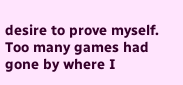desire to prove myself. Too many games had gone by where I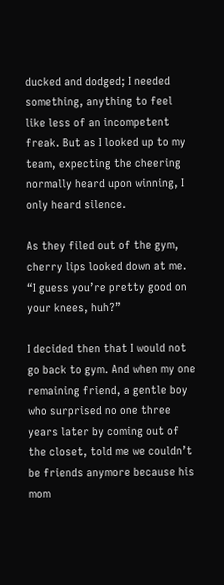ducked and dodged; I needed something, anything to feel like less of an incompetent freak. But as I looked up to my team, expecting the cheering normally heard upon winning, I only heard silence.

As they filed out of the gym, cherry lips looked down at me. “I guess you’re pretty good on your knees, huh?”

I decided then that I would not go back to gym. And when my one remaining friend, a gentle boy who surprised no one three years later by coming out of the closet, told me we couldn’t be friends anymore because his mom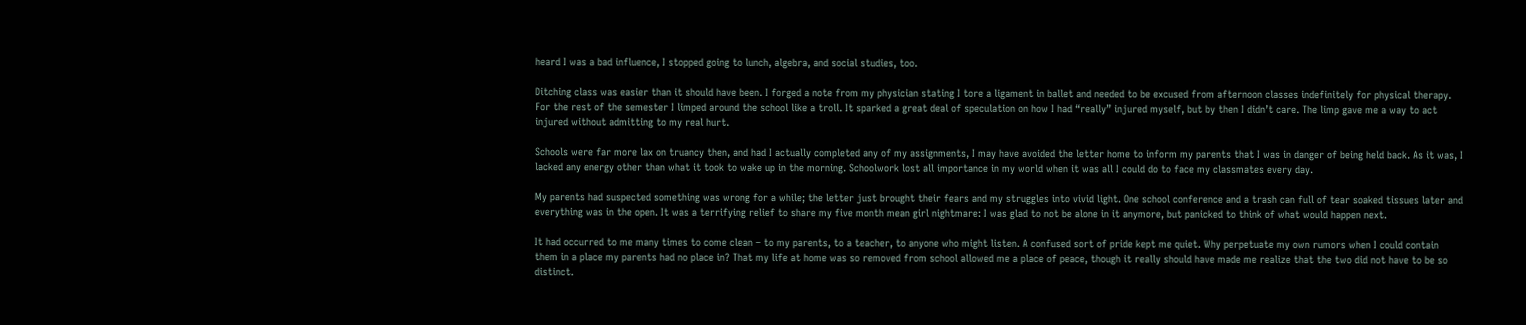heard I was a bad influence, I stopped going to lunch, algebra, and social studies, too.

Ditching class was easier than it should have been. I forged a note from my physician stating I tore a ligament in ballet and needed to be excused from afternoon classes indefinitely for physical therapy. For the rest of the semester I limped around the school like a troll. It sparked a great deal of speculation on how I had “really” injured myself, but by then I didn’t care. The limp gave me a way to act injured without admitting to my real hurt.

Schools were far more lax on truancy then, and had I actually completed any of my assignments, I may have avoided the letter home to inform my parents that I was in danger of being held back. As it was, I lacked any energy other than what it took to wake up in the morning. Schoolwork lost all importance in my world when it was all I could do to face my classmates every day.

My parents had suspected something was wrong for a while; the letter just brought their fears and my struggles into vivid light. One school conference and a trash can full of tear soaked tissues later and everything was in the open. It was a terrifying relief to share my five month mean girl nightmare: I was glad to not be alone in it anymore, but panicked to think of what would happen next.

It had occurred to me many times to come clean – to my parents, to a teacher, to anyone who might listen. A confused sort of pride kept me quiet. Why perpetuate my own rumors when I could contain them in a place my parents had no place in? That my life at home was so removed from school allowed me a place of peace, though it really should have made me realize that the two did not have to be so distinct.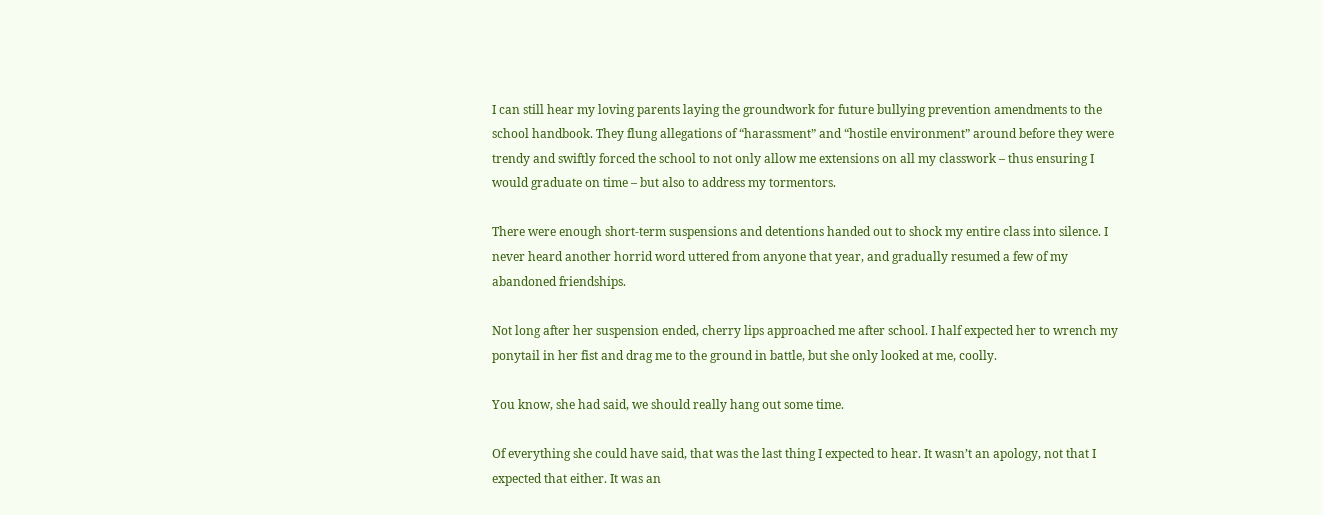I can still hear my loving parents laying the groundwork for future bullying prevention amendments to the school handbook. They flung allegations of “harassment” and “hostile environment” around before they were trendy and swiftly forced the school to not only allow me extensions on all my classwork – thus ensuring I would graduate on time – but also to address my tormentors.

There were enough short-term suspensions and detentions handed out to shock my entire class into silence. I never heard another horrid word uttered from anyone that year, and gradually resumed a few of my abandoned friendships.

Not long after her suspension ended, cherry lips approached me after school. I half expected her to wrench my ponytail in her fist and drag me to the ground in battle, but she only looked at me, coolly.

You know, she had said, we should really hang out some time.

Of everything she could have said, that was the last thing I expected to hear. It wasn’t an apology, not that I expected that either. It was an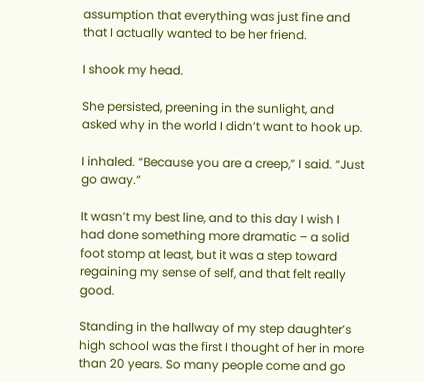assumption that everything was just fine and that I actually wanted to be her friend.

I shook my head.

She persisted, preening in the sunlight, and asked why in the world I didn’t want to hook up.

I inhaled. “Because you are a creep,” I said. “Just go away.”

It wasn’t my best line, and to this day I wish I had done something more dramatic – a solid foot stomp at least, but it was a step toward regaining my sense of self, and that felt really good.

Standing in the hallway of my step daughter’s high school was the first I thought of her in more than 20 years. So many people come and go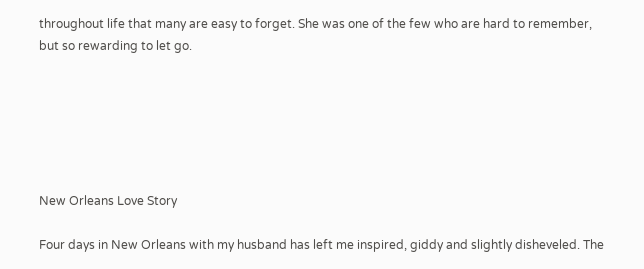throughout life that many are easy to forget. She was one of the few who are hard to remember, but so rewarding to let go.






New Orleans Love Story

Four days in New Orleans with my husband has left me inspired, giddy and slightly disheveled. The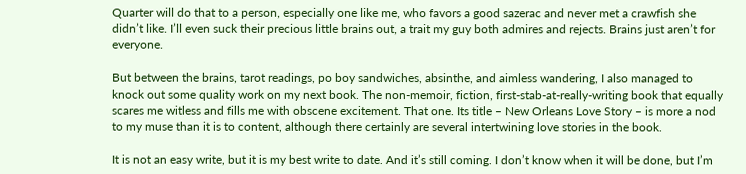Quarter will do that to a person, especially one like me, who favors a good sazerac and never met a crawfish she didn’t like. I’ll even suck their precious little brains out, a trait my guy both admires and rejects. Brains just aren’t for everyone.

But between the brains, tarot readings, po boy sandwiches, absinthe, and aimless wandering, I also managed to knock out some quality work on my next book. The non-memoir, fiction, first-stab-at-really-writing book that equally scares me witless and fills me with obscene excitement. That one. Its title – New Orleans Love Story – is more a nod to my muse than it is to content, although there certainly are several intertwining love stories in the book.

It is not an easy write, but it is my best write to date. And it’s still coming. I don’t know when it will be done, but I’m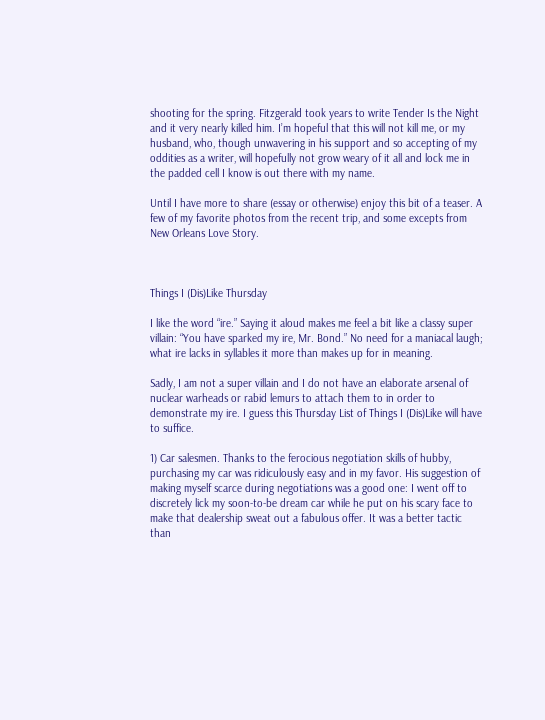shooting for the spring. Fitzgerald took years to write Tender Is the Night and it very nearly killed him. I’m hopeful that this will not kill me, or my husband, who, though unwavering in his support and so accepting of my oddities as a writer, will hopefully not grow weary of it all and lock me in the padded cell I know is out there with my name.

Until I have more to share (essay or otherwise) enjoy this bit of a teaser. A few of my favorite photos from the recent trip, and some excepts from New Orleans Love Story.



Things I (Dis)Like Thursday

I like the word “ire.” Saying it aloud makes me feel a bit like a classy super villain: “You have sparked my ire, Mr. Bond.” No need for a maniacal laugh; what ire lacks in syllables it more than makes up for in meaning.

Sadly, I am not a super villain and I do not have an elaborate arsenal of nuclear warheads or rabid lemurs to attach them to in order to demonstrate my ire. I guess this Thursday List of Things I (Dis)Like will have to suffice.

1) Car salesmen. Thanks to the ferocious negotiation skills of hubby, purchasing my car was ridiculously easy and in my favor. His suggestion of making myself scarce during negotiations was a good one: I went off to discretely lick my soon-to-be dream car while he put on his scary face to make that dealership sweat out a fabulous offer. It was a better tactic than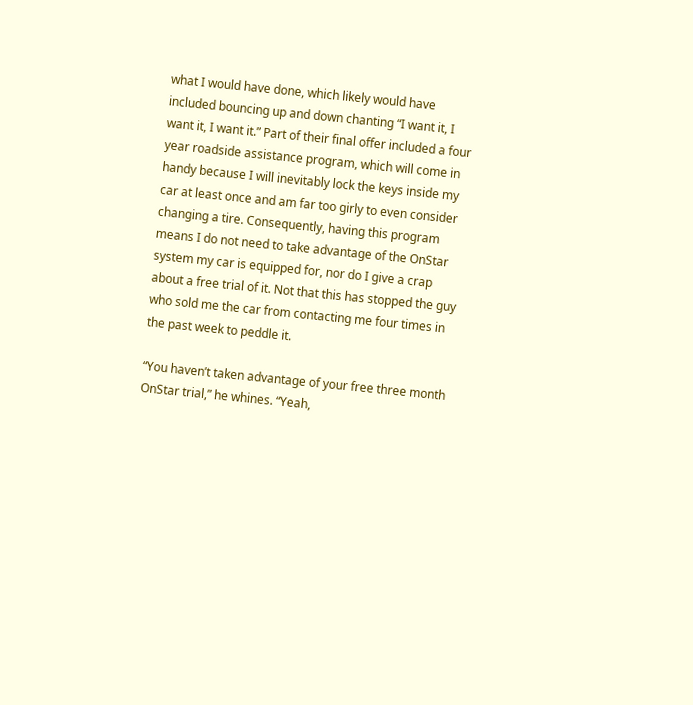what I would have done, which likely would have included bouncing up and down chanting “I want it, I want it, I want it.” Part of their final offer included a four year roadside assistance program, which will come in handy because I will inevitably lock the keys inside my car at least once and am far too girly to even consider changing a tire. Consequently, having this program means I do not need to take advantage of the OnStar system my car is equipped for, nor do I give a crap about a free trial of it. Not that this has stopped the guy who sold me the car from contacting me four times in the past week to peddle it.

“You haven’t taken advantage of your free three month OnStar trial,” he whines. “Yeah,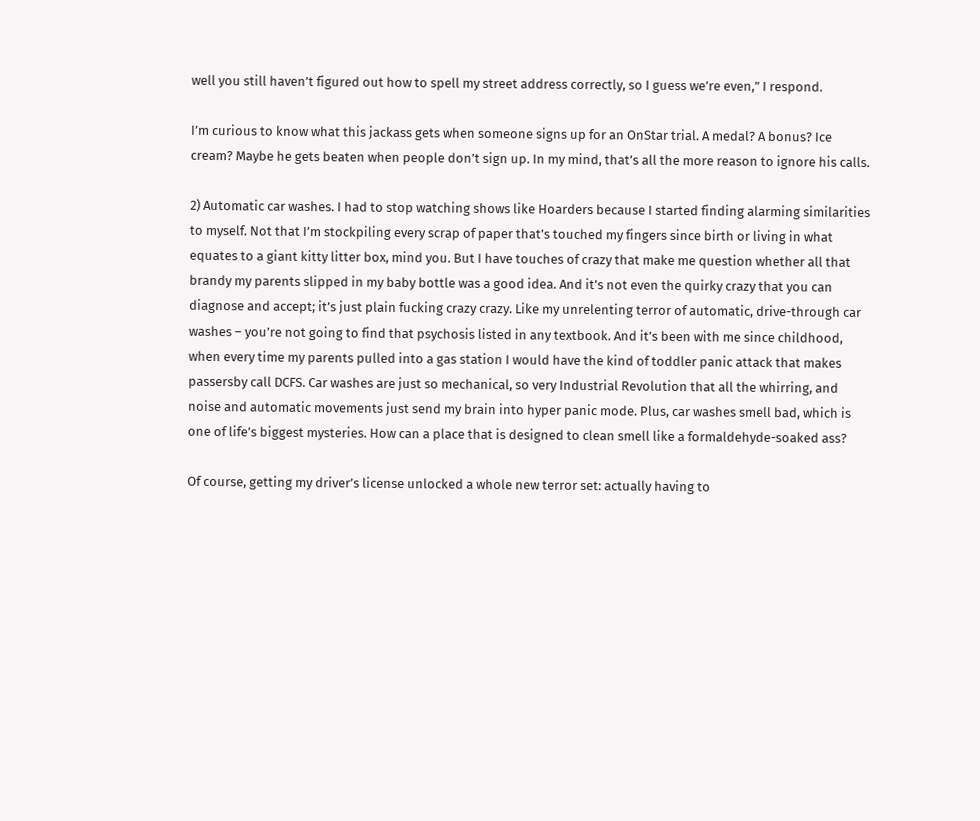well you still haven’t figured out how to spell my street address correctly, so I guess we’re even,” I respond.

I’m curious to know what this jackass gets when someone signs up for an OnStar trial. A medal? A bonus? Ice cream? Maybe he gets beaten when people don’t sign up. In my mind, that’s all the more reason to ignore his calls.

2) Automatic car washes. I had to stop watching shows like Hoarders because I started finding alarming similarities to myself. Not that I’m stockpiling every scrap of paper that’s touched my fingers since birth or living in what equates to a giant kitty litter box, mind you. But I have touches of crazy that make me question whether all that brandy my parents slipped in my baby bottle was a good idea. And it’s not even the quirky crazy that you can diagnose and accept; it’s just plain fucking crazy crazy. Like my unrelenting terror of automatic, drive-through car washes – you’re not going to find that psychosis listed in any textbook. And it’s been with me since childhood, when every time my parents pulled into a gas station I would have the kind of toddler panic attack that makes passersby call DCFS. Car washes are just so mechanical, so very Industrial Revolution that all the whirring, and noise and automatic movements just send my brain into hyper panic mode. Plus, car washes smell bad, which is one of life’s biggest mysteries. How can a place that is designed to clean smell like a formaldehyde-soaked ass?

Of course, getting my driver’s license unlocked a whole new terror set: actually having to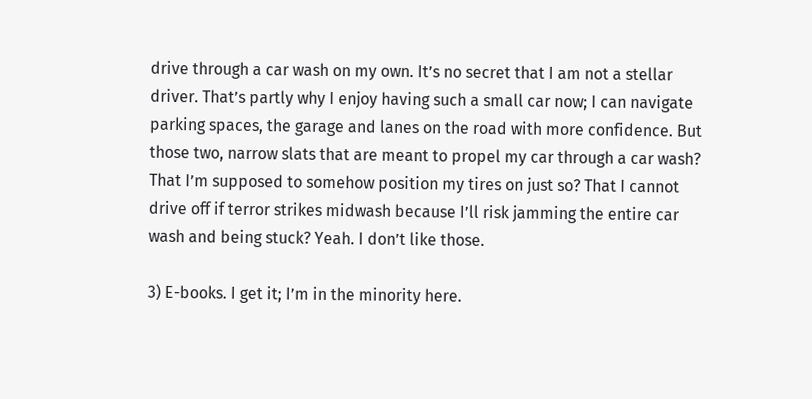drive through a car wash on my own. It’s no secret that I am not a stellar driver. That’s partly why I enjoy having such a small car now; I can navigate parking spaces, the garage and lanes on the road with more confidence. But those two, narrow slats that are meant to propel my car through a car wash? That I’m supposed to somehow position my tires on just so? That I cannot drive off if terror strikes midwash because I’ll risk jamming the entire car wash and being stuck? Yeah. I don’t like those.

3) E-books. I get it; I’m in the minority here.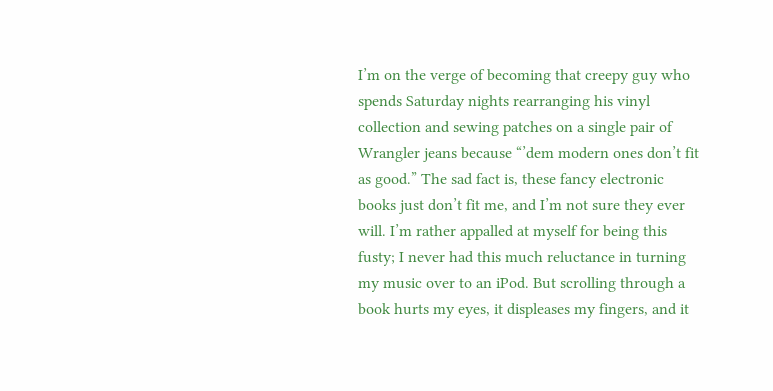I’m on the verge of becoming that creepy guy who spends Saturday nights rearranging his vinyl collection and sewing patches on a single pair of Wrangler jeans because “’dem modern ones don’t fit as good.” The sad fact is, these fancy electronic books just don’t fit me, and I’m not sure they ever will. I’m rather appalled at myself for being this fusty; I never had this much reluctance in turning my music over to an iPod. But scrolling through a book hurts my eyes, it displeases my fingers, and it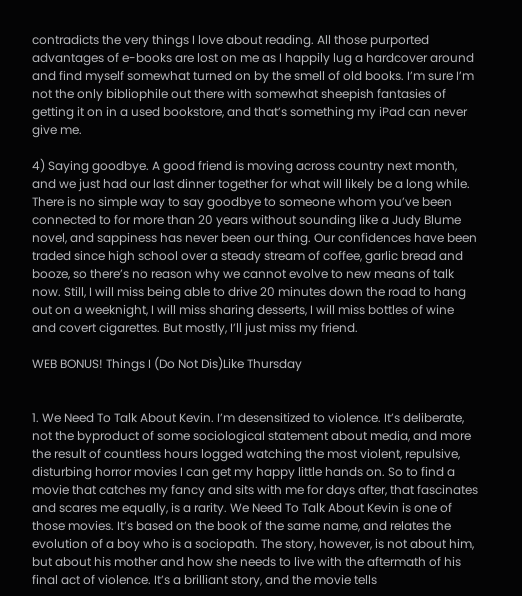contradicts the very things I love about reading. All those purported advantages of e-books are lost on me as I happily lug a hardcover around and find myself somewhat turned on by the smell of old books. I’m sure I’m not the only bibliophile out there with somewhat sheepish fantasies of getting it on in a used bookstore, and that’s something my iPad can never give me.

4) Saying goodbye. A good friend is moving across country next month, and we just had our last dinner together for what will likely be a long while. There is no simple way to say goodbye to someone whom you’ve been connected to for more than 20 years without sounding like a Judy Blume novel, and sappiness has never been our thing. Our confidences have been traded since high school over a steady stream of coffee, garlic bread and booze, so there’s no reason why we cannot evolve to new means of talk now. Still, I will miss being able to drive 20 minutes down the road to hang out on a weeknight, I will miss sharing desserts, I will miss bottles of wine and covert cigarettes. But mostly, I’ll just miss my friend.

WEB BONUS! Things I (Do Not Dis)Like Thursday


1. We Need To Talk About Kevin. I’m desensitized to violence. It’s deliberate, not the byproduct of some sociological statement about media, and more the result of countless hours logged watching the most violent, repulsive, disturbing horror movies I can get my happy little hands on. So to find a movie that catches my fancy and sits with me for days after, that fascinates and scares me equally, is a rarity. We Need To Talk About Kevin is one of those movies. It’s based on the book of the same name, and relates the evolution of a boy who is a sociopath. The story, however, is not about him, but about his mother and how she needs to live with the aftermath of his final act of violence. It’s a brilliant story, and the movie tells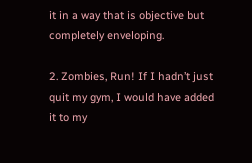it in a way that is objective but completely enveloping.

2. Zombies, Run! If I hadn’t just quit my gym, I would have added it to my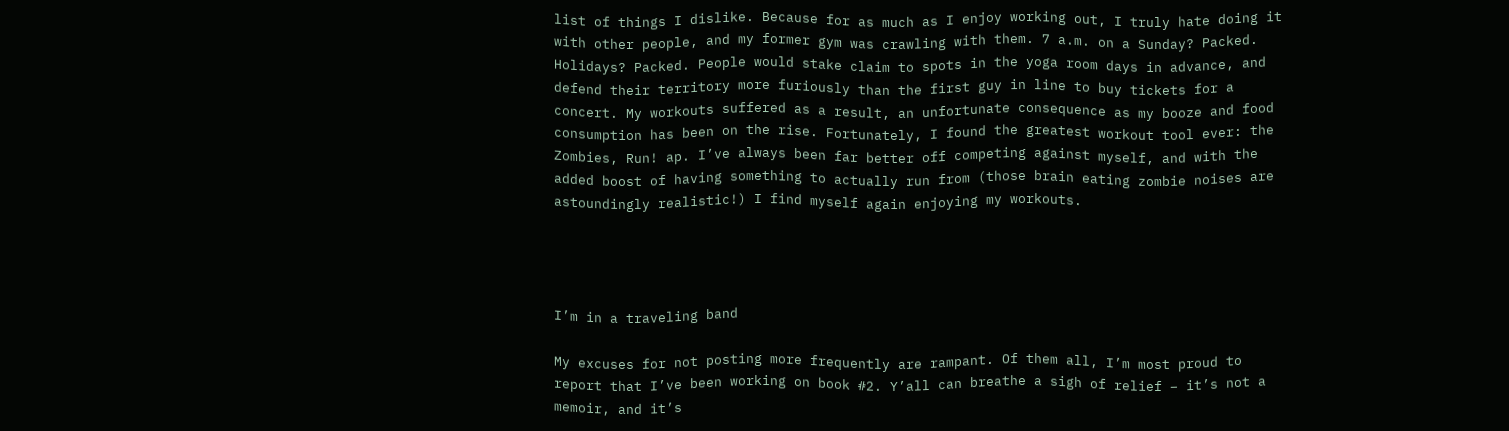list of things I dislike. Because for as much as I enjoy working out, I truly hate doing it with other people, and my former gym was crawling with them. 7 a.m. on a Sunday? Packed. Holidays? Packed. People would stake claim to spots in the yoga room days in advance, and defend their territory more furiously than the first guy in line to buy tickets for a concert. My workouts suffered as a result, an unfortunate consequence as my booze and food consumption has been on the rise. Fortunately, I found the greatest workout tool ever: the Zombies, Run! ap. I’ve always been far better off competing against myself, and with the added boost of having something to actually run from (those brain eating zombie noises are astoundingly realistic!) I find myself again enjoying my workouts.




I’m in a traveling band

My excuses for not posting more frequently are rampant. Of them all, I’m most proud to report that I’ve been working on book #2. Y’all can breathe a sigh of relief – it’s not a memoir, and it’s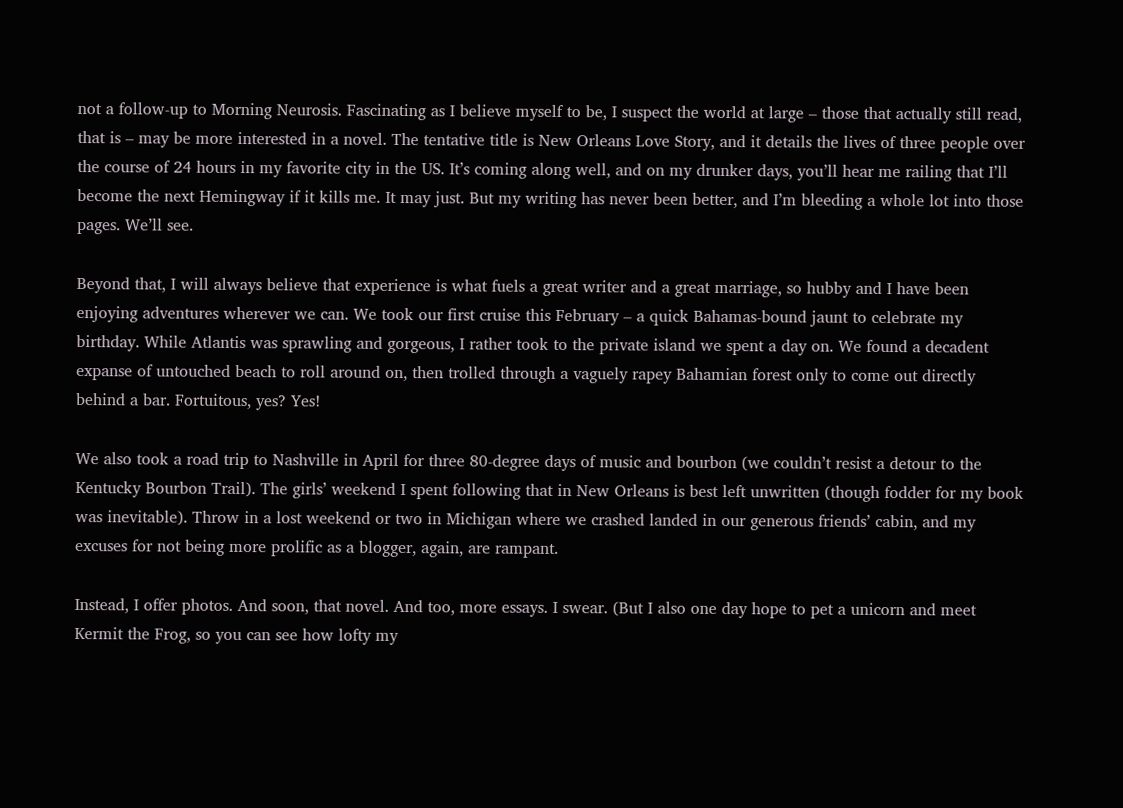not a follow-up to Morning Neurosis. Fascinating as I believe myself to be, I suspect the world at large – those that actually still read, that is – may be more interested in a novel. The tentative title is New Orleans Love Story, and it details the lives of three people over the course of 24 hours in my favorite city in the US. It’s coming along well, and on my drunker days, you’ll hear me railing that I’ll become the next Hemingway if it kills me. It may just. But my writing has never been better, and I’m bleeding a whole lot into those pages. We’ll see.

Beyond that, I will always believe that experience is what fuels a great writer and a great marriage, so hubby and I have been enjoying adventures wherever we can. We took our first cruise this February – a quick Bahamas-bound jaunt to celebrate my birthday. While Atlantis was sprawling and gorgeous, I rather took to the private island we spent a day on. We found a decadent expanse of untouched beach to roll around on, then trolled through a vaguely rapey Bahamian forest only to come out directly behind a bar. Fortuitous, yes? Yes!

We also took a road trip to Nashville in April for three 80-degree days of music and bourbon (we couldn’t resist a detour to the Kentucky Bourbon Trail). The girls’ weekend I spent following that in New Orleans is best left unwritten (though fodder for my book was inevitable). Throw in a lost weekend or two in Michigan where we crashed landed in our generous friends’ cabin, and my excuses for not being more prolific as a blogger, again, are rampant.

Instead, I offer photos. And soon, that novel. And too, more essays. I swear. (But I also one day hope to pet a unicorn and meet Kermit the Frog, so you can see how lofty my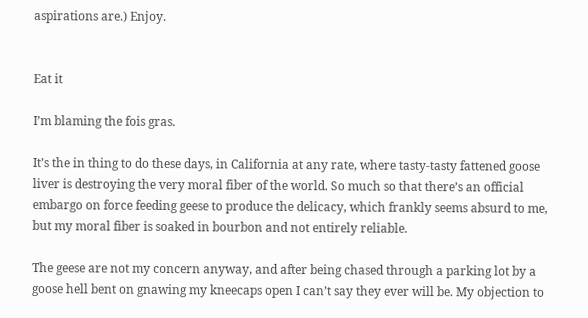aspirations are.) Enjoy.


Eat it

I’m blaming the fois gras.

It’s the in thing to do these days, in California at any rate, where tasty-tasty fattened goose liver is destroying the very moral fiber of the world. So much so that there’s an official embargo on force feeding geese to produce the delicacy, which frankly seems absurd to me, but my moral fiber is soaked in bourbon and not entirely reliable.

The geese are not my concern anyway, and after being chased through a parking lot by a goose hell bent on gnawing my kneecaps open I can’t say they ever will be. My objection to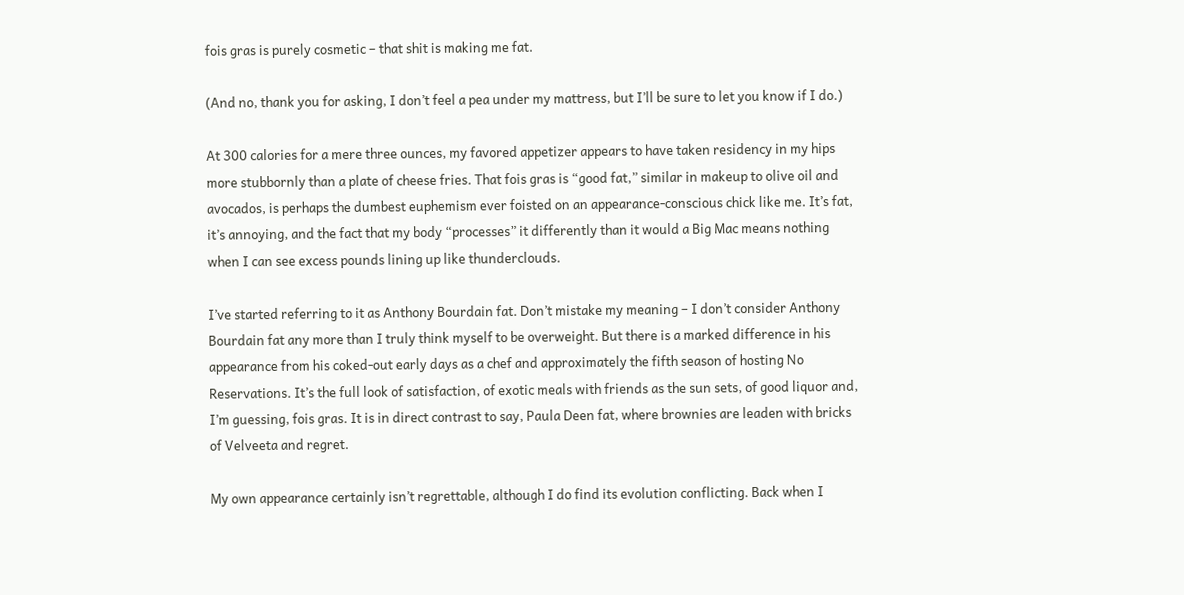fois gras is purely cosmetic – that shit is making me fat.

(And no, thank you for asking, I don’t feel a pea under my mattress, but I’ll be sure to let you know if I do.)

At 300 calories for a mere three ounces, my favored appetizer appears to have taken residency in my hips more stubbornly than a plate of cheese fries. That fois gras is “good fat,” similar in makeup to olive oil and avocados, is perhaps the dumbest euphemism ever foisted on an appearance-conscious chick like me. It’s fat, it’s annoying, and the fact that my body “processes” it differently than it would a Big Mac means nothing when I can see excess pounds lining up like thunderclouds.

I’ve started referring to it as Anthony Bourdain fat. Don’t mistake my meaning – I don’t consider Anthony Bourdain fat any more than I truly think myself to be overweight. But there is a marked difference in his appearance from his coked-out early days as a chef and approximately the fifth season of hosting No Reservations. It’s the full look of satisfaction, of exotic meals with friends as the sun sets, of good liquor and, I’m guessing, fois gras. It is in direct contrast to say, Paula Deen fat, where brownies are leaden with bricks of Velveeta and regret.

My own appearance certainly isn’t regrettable, although I do find its evolution conflicting. Back when I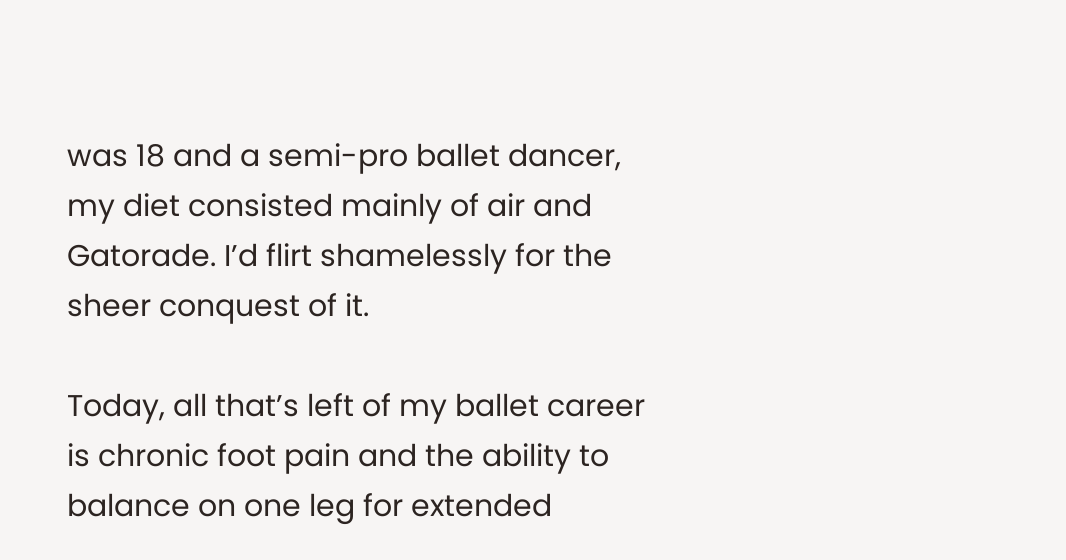was 18 and a semi-pro ballet dancer, my diet consisted mainly of air and Gatorade. I’d flirt shamelessly for the sheer conquest of it.

Today, all that’s left of my ballet career is chronic foot pain and the ability to balance on one leg for extended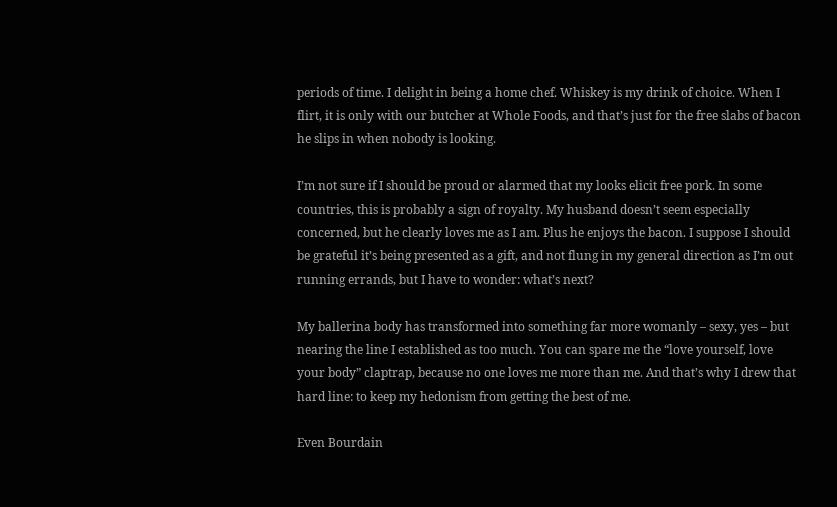periods of time. I delight in being a home chef. Whiskey is my drink of choice. When I flirt, it is only with our butcher at Whole Foods, and that’s just for the free slabs of bacon he slips in when nobody is looking.

I’m not sure if I should be proud or alarmed that my looks elicit free pork. In some countries, this is probably a sign of royalty. My husband doesn’t seem especially concerned, but he clearly loves me as I am. Plus he enjoys the bacon. I suppose I should be grateful it’s being presented as a gift, and not flung in my general direction as I’m out running errands, but I have to wonder: what’s next?

My ballerina body has transformed into something far more womanly – sexy, yes – but nearing the line I established as too much. You can spare me the “love yourself, love your body” claptrap, because no one loves me more than me. And that’s why I drew that hard line: to keep my hedonism from getting the best of me.

Even Bourdain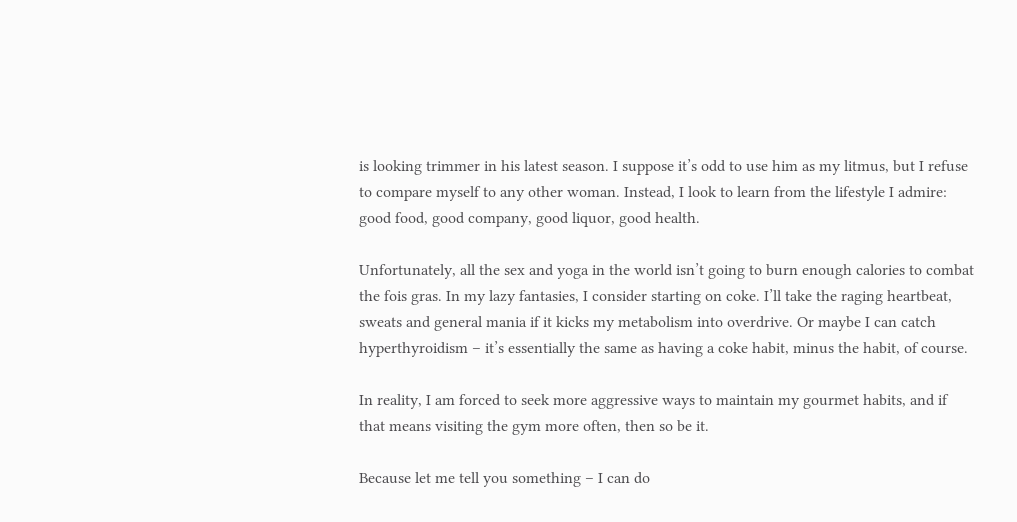is looking trimmer in his latest season. I suppose it’s odd to use him as my litmus, but I refuse to compare myself to any other woman. Instead, I look to learn from the lifestyle I admire: good food, good company, good liquor, good health.

Unfortunately, all the sex and yoga in the world isn’t going to burn enough calories to combat the fois gras. In my lazy fantasies, I consider starting on coke. I’ll take the raging heartbeat, sweats and general mania if it kicks my metabolism into overdrive. Or maybe I can catch hyperthyroidism – it’s essentially the same as having a coke habit, minus the habit, of course.

In reality, I am forced to seek more aggressive ways to maintain my gourmet habits, and if that means visiting the gym more often, then so be it.

Because let me tell you something – I can do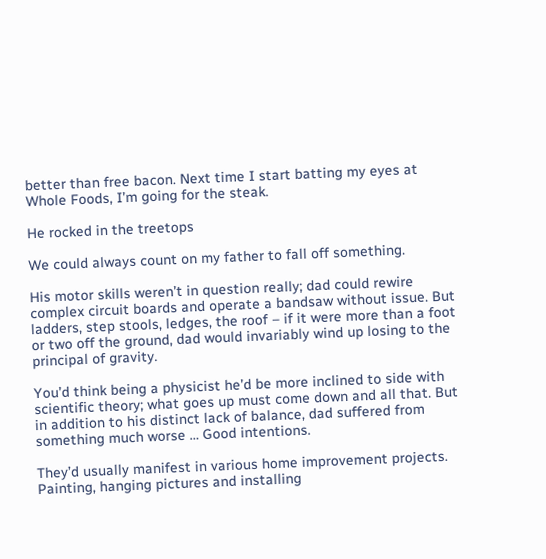better than free bacon. Next time I start batting my eyes at Whole Foods, I’m going for the steak.

He rocked in the treetops

We could always count on my father to fall off something.

His motor skills weren’t in question really; dad could rewire complex circuit boards and operate a bandsaw without issue. But ladders, step stools, ledges, the roof – if it were more than a foot or two off the ground, dad would invariably wind up losing to the principal of gravity.

You’d think being a physicist he’d be more inclined to side with scientific theory; what goes up must come down and all that. But in addition to his distinct lack of balance, dad suffered from something much worse … Good intentions.

They’d usually manifest in various home improvement projects. Painting, hanging pictures and installing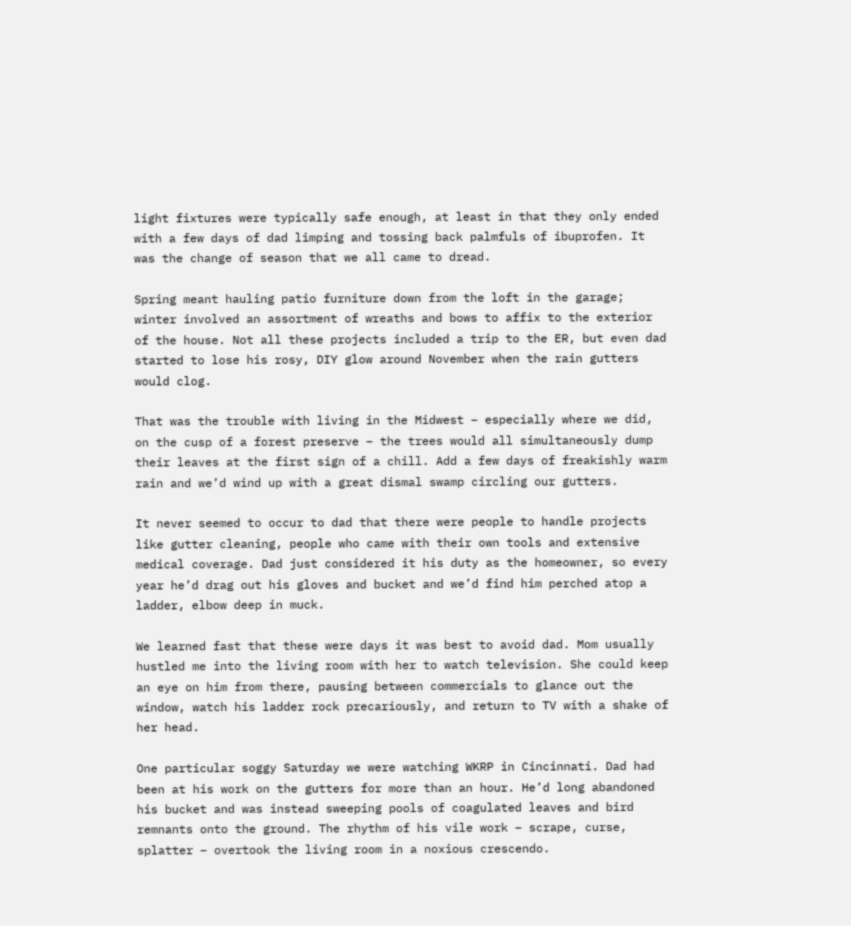light fixtures were typically safe enough, at least in that they only ended with a few days of dad limping and tossing back palmfuls of ibuprofen. It was the change of season that we all came to dread.

Spring meant hauling patio furniture down from the loft in the garage; winter involved an assortment of wreaths and bows to affix to the exterior of the house. Not all these projects included a trip to the ER, but even dad started to lose his rosy, DIY glow around November when the rain gutters would clog.

That was the trouble with living in the Midwest – especially where we did, on the cusp of a forest preserve – the trees would all simultaneously dump their leaves at the first sign of a chill. Add a few days of freakishly warm rain and we’d wind up with a great dismal swamp circling our gutters.

It never seemed to occur to dad that there were people to handle projects like gutter cleaning, people who came with their own tools and extensive medical coverage. Dad just considered it his duty as the homeowner, so every year he’d drag out his gloves and bucket and we’d find him perched atop a ladder, elbow deep in muck.

We learned fast that these were days it was best to avoid dad. Mom usually hustled me into the living room with her to watch television. She could keep an eye on him from there, pausing between commercials to glance out the window, watch his ladder rock precariously, and return to TV with a shake of her head.

One particular soggy Saturday we were watching WKRP in Cincinnati. Dad had been at his work on the gutters for more than an hour. He’d long abandoned his bucket and was instead sweeping pools of coagulated leaves and bird remnants onto the ground. The rhythm of his vile work – scrape, curse, splatter – overtook the living room in a noxious crescendo.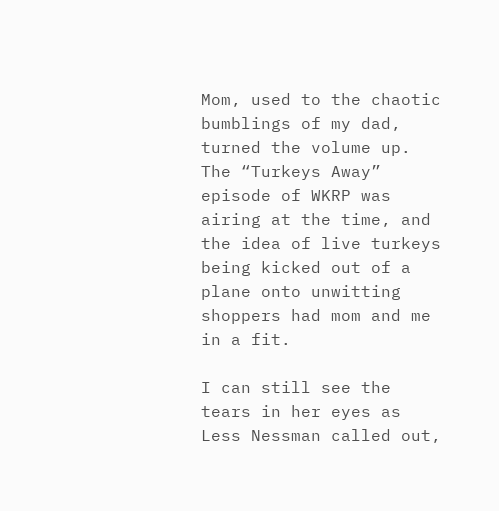Mom, used to the chaotic bumblings of my dad, turned the volume up. The “Turkeys Away” episode of WKRP was airing at the time, and the idea of live turkeys being kicked out of a plane onto unwitting shoppers had mom and me in a fit.

I can still see the tears in her eyes as Less Nessman called out,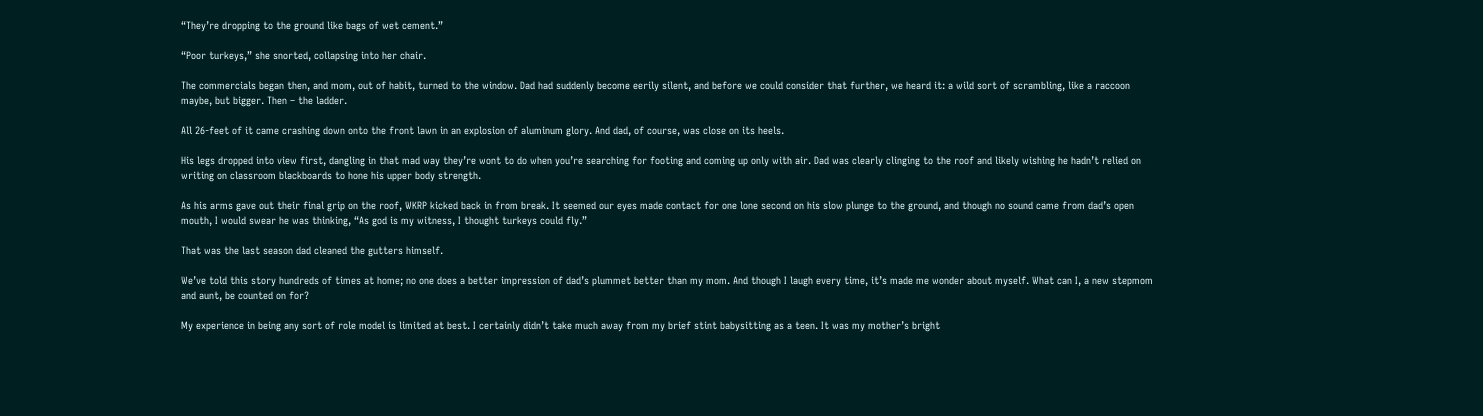“They’re dropping to the ground like bags of wet cement.”

“Poor turkeys,” she snorted, collapsing into her chair.

The commercials began then, and mom, out of habit, turned to the window. Dad had suddenly become eerily silent, and before we could consider that further, we heard it: a wild sort of scrambling, like a raccoon maybe, but bigger. Then – the ladder.

All 26-feet of it came crashing down onto the front lawn in an explosion of aluminum glory. And dad, of course, was close on its heels.

His legs dropped into view first, dangling in that mad way they’re wont to do when you’re searching for footing and coming up only with air. Dad was clearly clinging to the roof and likely wishing he hadn’t relied on writing on classroom blackboards to hone his upper body strength.

As his arms gave out their final grip on the roof, WKRP kicked back in from break. It seemed our eyes made contact for one lone second on his slow plunge to the ground, and though no sound came from dad’s open mouth, I would swear he was thinking, “As god is my witness, I thought turkeys could fly.”

That was the last season dad cleaned the gutters himself.

We’ve told this story hundreds of times at home; no one does a better impression of dad’s plummet better than my mom. And though I laugh every time, it’s made me wonder about myself. What can I, a new stepmom and aunt, be counted on for?

My experience in being any sort of role model is limited at best. I certainly didn’t take much away from my brief stint babysitting as a teen. It was my mother’s bright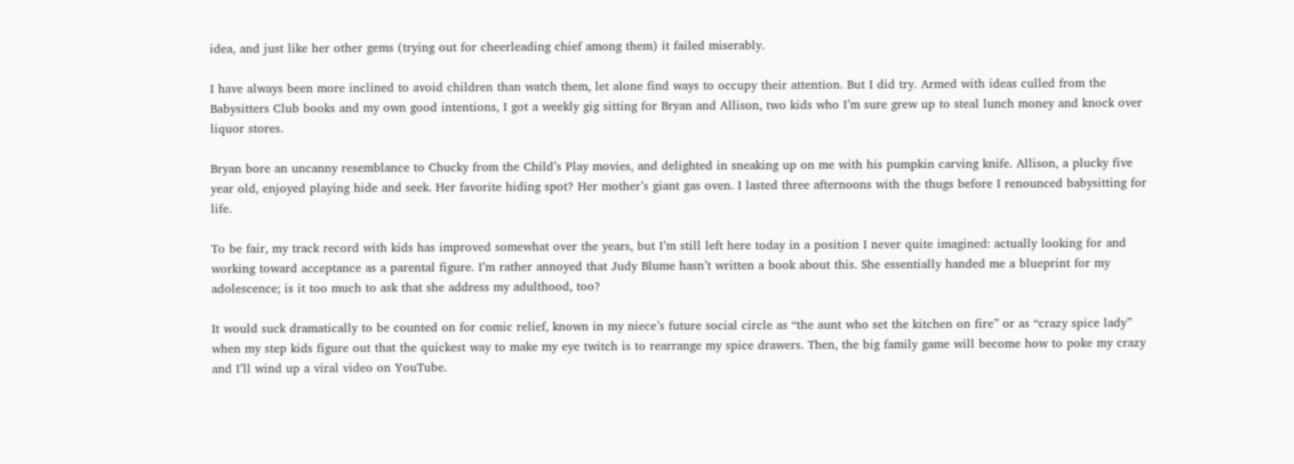idea, and just like her other gems (trying out for cheerleading chief among them) it failed miserably.

I have always been more inclined to avoid children than watch them, let alone find ways to occupy their attention. But I did try. Armed with ideas culled from the Babysitters Club books and my own good intentions, I got a weekly gig sitting for Bryan and Allison, two kids who I’m sure grew up to steal lunch money and knock over liquor stores.

Bryan bore an uncanny resemblance to Chucky from the Child’s Play movies, and delighted in sneaking up on me with his pumpkin carving knife. Allison, a plucky five year old, enjoyed playing hide and seek. Her favorite hiding spot? Her mother’s giant gas oven. I lasted three afternoons with the thugs before I renounced babysitting for life.

To be fair, my track record with kids has improved somewhat over the years, but I’m still left here today in a position I never quite imagined: actually looking for and working toward acceptance as a parental figure. I’m rather annoyed that Judy Blume hasn’t written a book about this. She essentially handed me a blueprint for my adolescence; is it too much to ask that she address my adulthood, too?

It would suck dramatically to be counted on for comic relief, known in my niece’s future social circle as “the aunt who set the kitchen on fire” or as “crazy spice lady” when my step kids figure out that the quickest way to make my eye twitch is to rearrange my spice drawers. Then, the big family game will become how to poke my crazy and I’ll wind up a viral video on YouTube.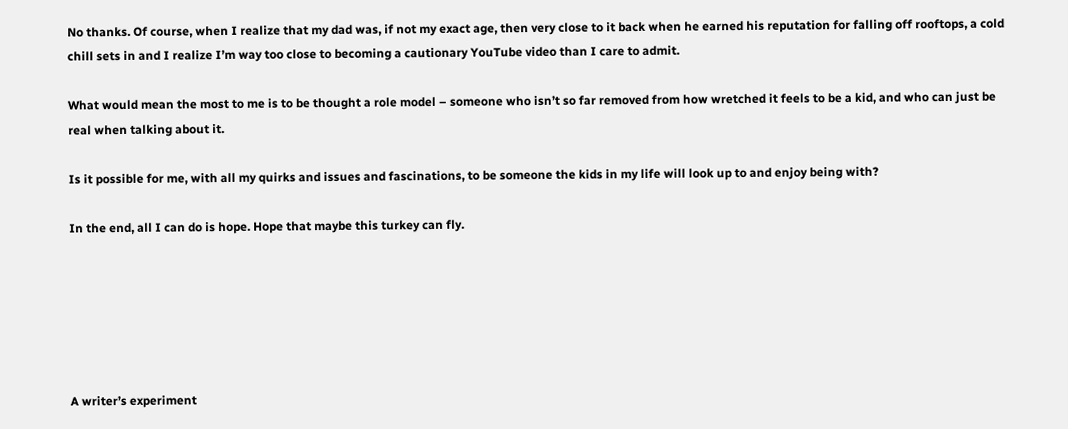No thanks. Of course, when I realize that my dad was, if not my exact age, then very close to it back when he earned his reputation for falling off rooftops, a cold chill sets in and I realize I’m way too close to becoming a cautionary YouTube video than I care to admit.

What would mean the most to me is to be thought a role model – someone who isn’t so far removed from how wretched it feels to be a kid, and who can just be real when talking about it.

Is it possible for me, with all my quirks and issues and fascinations, to be someone the kids in my life will look up to and enjoy being with?

In the end, all I can do is hope. Hope that maybe this turkey can fly.






A writer’s experiment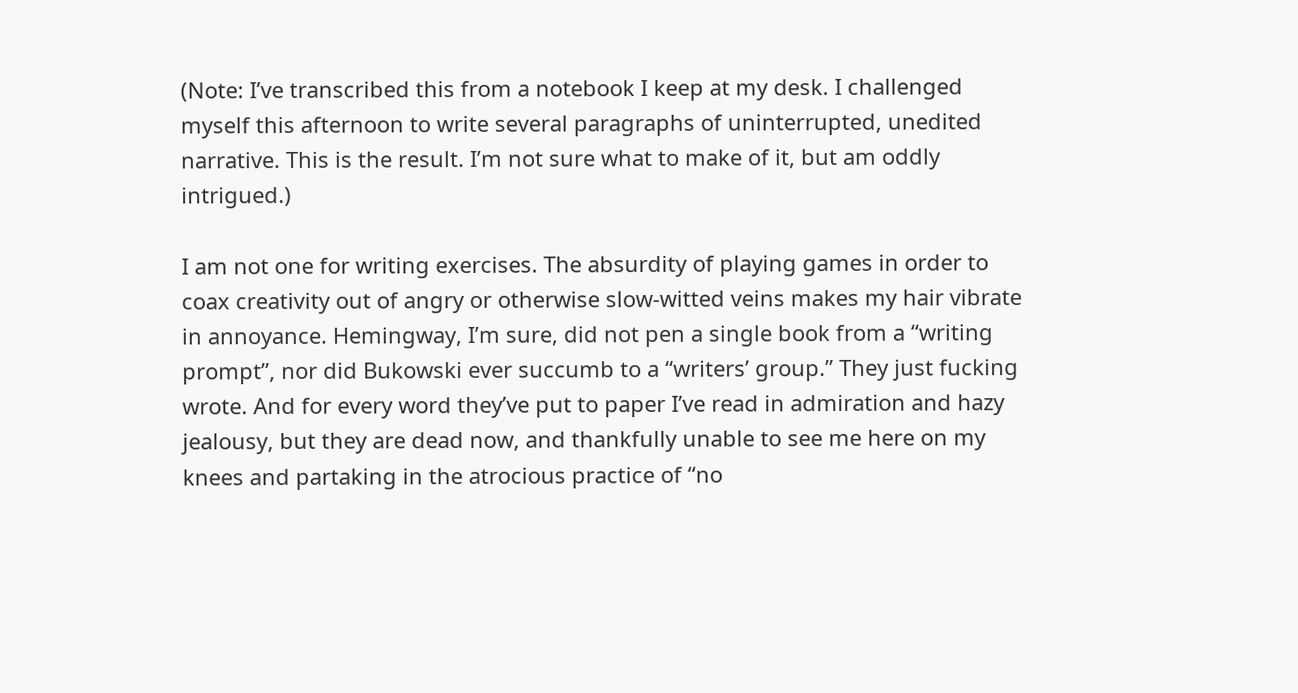(Note: I’ve transcribed this from a notebook I keep at my desk. I challenged myself this afternoon to write several paragraphs of uninterrupted, unedited narrative. This is the result. I’m not sure what to make of it, but am oddly intrigued.)

I am not one for writing exercises. The absurdity of playing games in order to coax creativity out of angry or otherwise slow-witted veins makes my hair vibrate in annoyance. Hemingway, I’m sure, did not pen a single book from a “writing prompt”, nor did Bukowski ever succumb to a “writers’ group.” They just fucking wrote. And for every word they’ve put to paper I’ve read in admiration and hazy jealousy, but they are dead now, and thankfully unable to see me here on my knees and partaking in the atrocious practice of “no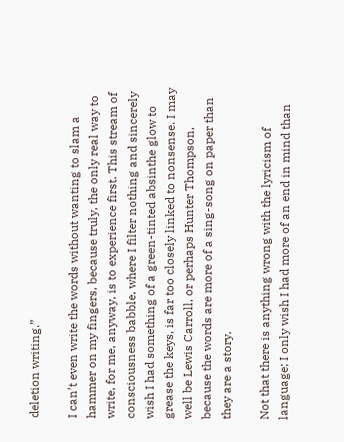deletion writing.”

I can’t even write the words without wanting to slam a hammer on my fingers, because truly, the only real way to write, for me, anyway, is to experience first. This stream of consciousness babble, where I filter nothing and sincerely wish I had something of a green-tinted absinthe glow to grease the keys, is far too closely linked to nonsense. I may well be Lewis Carroll, or perhaps Hunter Thompson, because the words are more of a sing-song on paper than they are a story.

Not that there is anything wrong with the lyricism of language; I only wish I had more of an end in mind than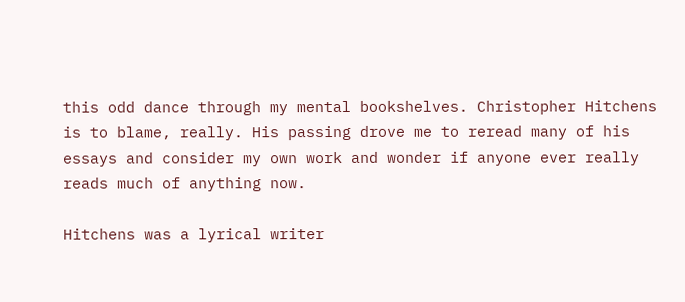this odd dance through my mental bookshelves. Christopher Hitchens is to blame, really. His passing drove me to reread many of his essays and consider my own work and wonder if anyone ever really reads much of anything now.

Hitchens was a lyrical writer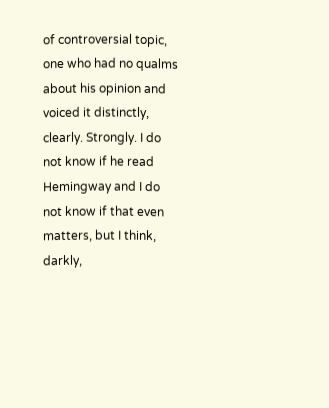of controversial topic, one who had no qualms about his opinion and voiced it distinctly, clearly. Strongly. I do not know if he read Hemingway and I do not know if that even matters, but I think, darkly,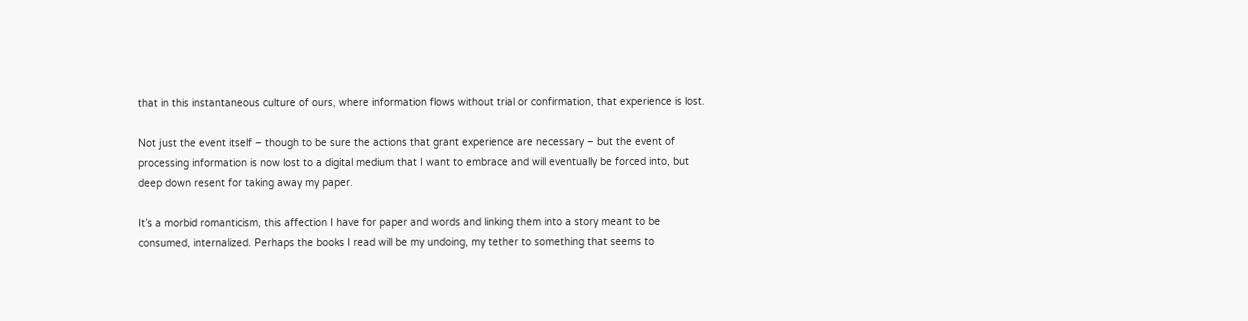that in this instantaneous culture of ours, where information flows without trial or confirmation, that experience is lost.

Not just the event itself – though to be sure the actions that grant experience are necessary – but the event of processing information is now lost to a digital medium that I want to embrace and will eventually be forced into, but deep down resent for taking away my paper.

It’s a morbid romanticism, this affection I have for paper and words and linking them into a story meant to be consumed, internalized. Perhaps the books I read will be my undoing, my tether to something that seems to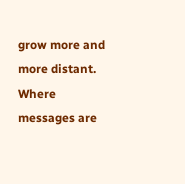grow more and more distant. Where messages are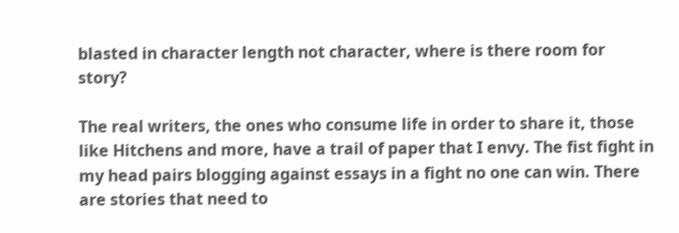blasted in character length not character, where is there room for story?

The real writers, the ones who consume life in order to share it, those like Hitchens and more, have a trail of paper that I envy. The fist fight in my head pairs blogging against essays in a fight no one can win. There are stories that need to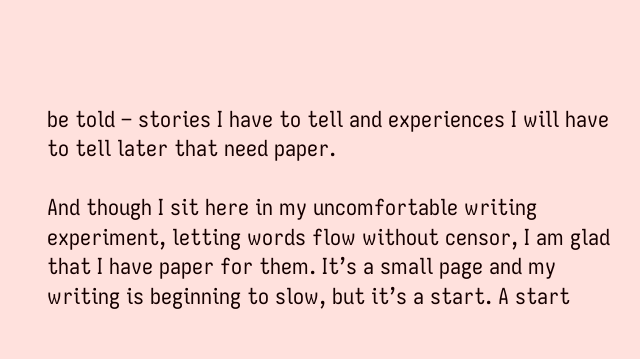be told – stories I have to tell and experiences I will have to tell later that need paper.

And though I sit here in my uncomfortable writing experiment, letting words flow without censor, I am glad that I have paper for them. It’s a small page and my writing is beginning to slow, but it’s a start. A start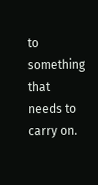to something that needs to carry on.